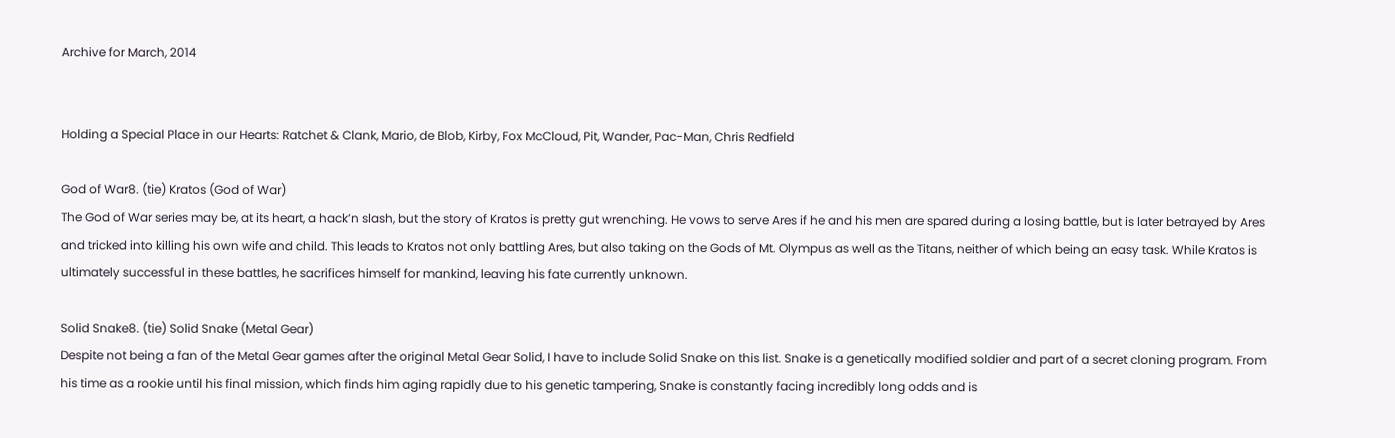Archive for March, 2014


Holding a Special Place in our Hearts: Ratchet & Clank, Mario, de Blob, Kirby, Fox McCloud, Pit, Wander, Pac-Man, Chris Redfield

God of War8. (tie) Kratos (God of War)
The God of War series may be, at its heart, a hack’n slash, but the story of Kratos is pretty gut wrenching. He vows to serve Ares if he and his men are spared during a losing battle, but is later betrayed by Ares and tricked into killing his own wife and child. This leads to Kratos not only battling Ares, but also taking on the Gods of Mt. Olympus as well as the Titans, neither of which being an easy task. While Kratos is ultimately successful in these battles, he sacrifices himself for mankind, leaving his fate currently unknown.

Solid Snake8. (tie) Solid Snake (Metal Gear)
Despite not being a fan of the Metal Gear games after the original Metal Gear Solid, I have to include Solid Snake on this list. Snake is a genetically modified soldier and part of a secret cloning program. From his time as a rookie until his final mission, which finds him aging rapidly due to his genetic tampering, Snake is constantly facing incredibly long odds and is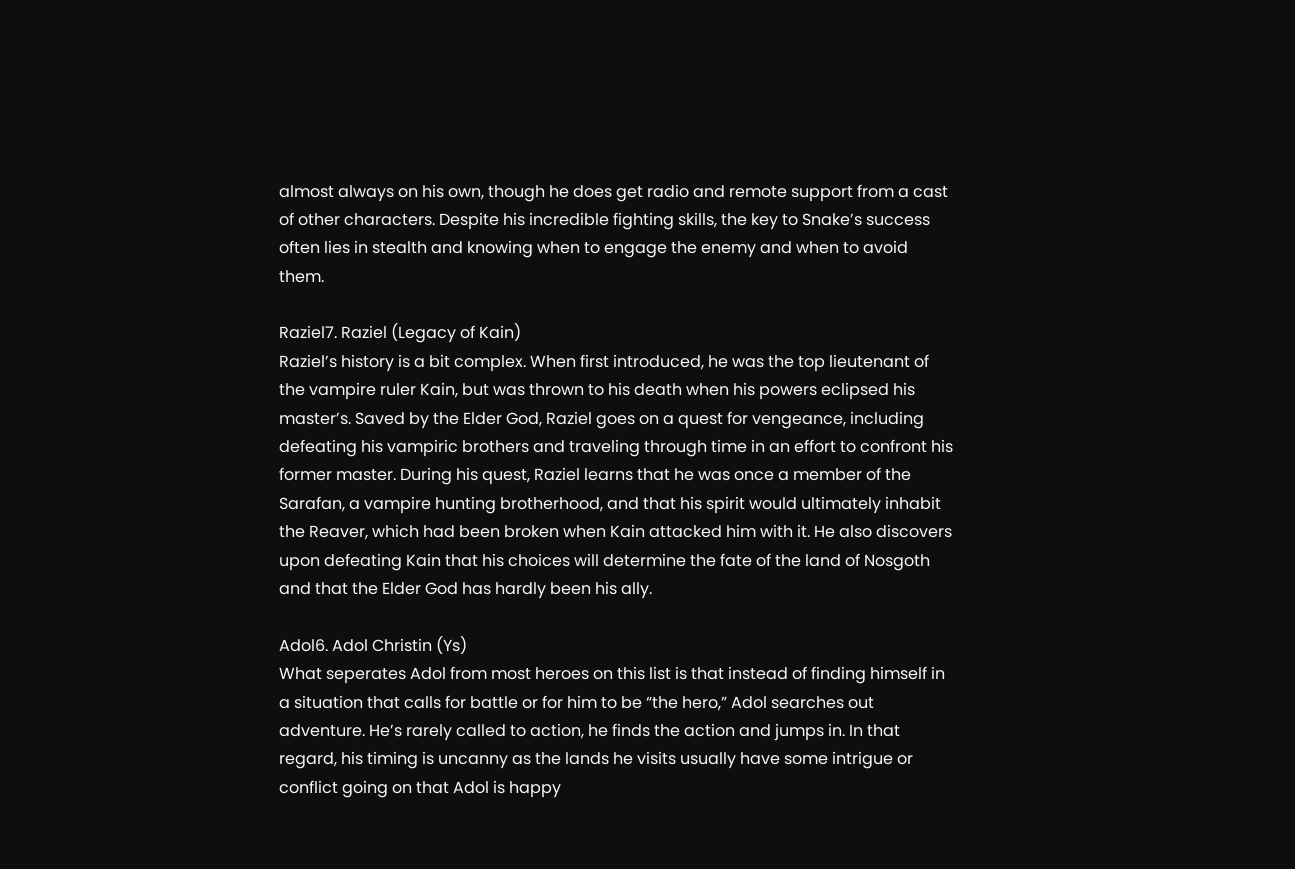almost always on his own, though he does get radio and remote support from a cast of other characters. Despite his incredible fighting skills, the key to Snake’s success often lies in stealth and knowing when to engage the enemy and when to avoid them.

Raziel7. Raziel (Legacy of Kain)
Raziel’s history is a bit complex. When first introduced, he was the top lieutenant of the vampire ruler Kain, but was thrown to his death when his powers eclipsed his master’s. Saved by the Elder God, Raziel goes on a quest for vengeance, including defeating his vampiric brothers and traveling through time in an effort to confront his former master. During his quest, Raziel learns that he was once a member of the Sarafan, a vampire hunting brotherhood, and that his spirit would ultimately inhabit the Reaver, which had been broken when Kain attacked him with it. He also discovers upon defeating Kain that his choices will determine the fate of the land of Nosgoth and that the Elder God has hardly been his ally.

Adol6. Adol Christin (Ys)
What seperates Adol from most heroes on this list is that instead of finding himself in a situation that calls for battle or for him to be “the hero,” Adol searches out adventure. He’s rarely called to action, he finds the action and jumps in. In that regard, his timing is uncanny as the lands he visits usually have some intrigue or conflict going on that Adol is happy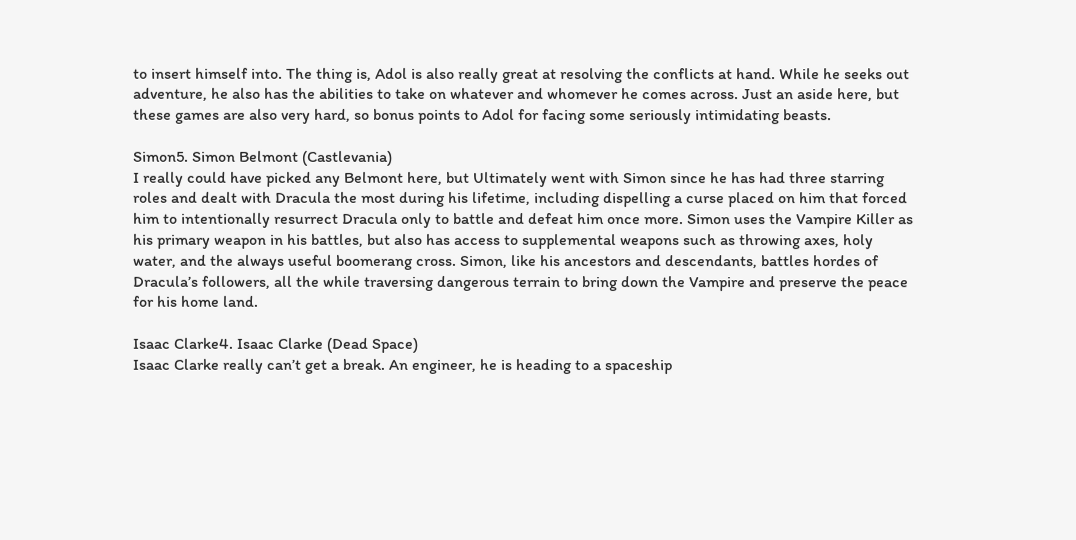to insert himself into. The thing is, Adol is also really great at resolving the conflicts at hand. While he seeks out adventure, he also has the abilities to take on whatever and whomever he comes across. Just an aside here, but these games are also very hard, so bonus points to Adol for facing some seriously intimidating beasts.

Simon5. Simon Belmont (Castlevania)
I really could have picked any Belmont here, but Ultimately went with Simon since he has had three starring roles and dealt with Dracula the most during his lifetime, including dispelling a curse placed on him that forced him to intentionally resurrect Dracula only to battle and defeat him once more. Simon uses the Vampire Killer as his primary weapon in his battles, but also has access to supplemental weapons such as throwing axes, holy water, and the always useful boomerang cross. Simon, like his ancestors and descendants, battles hordes of Dracula’s followers, all the while traversing dangerous terrain to bring down the Vampire and preserve the peace for his home land.

Isaac Clarke4. Isaac Clarke (Dead Space)
Isaac Clarke really can’t get a break. An engineer, he is heading to a spaceship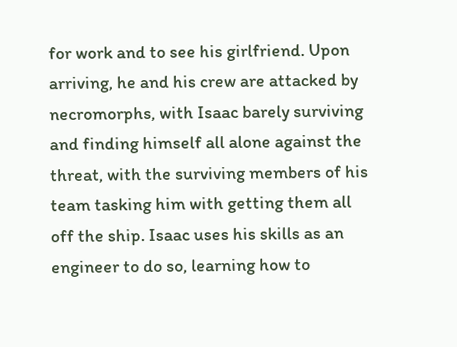for work and to see his girlfriend. Upon arriving, he and his crew are attacked by necromorphs, with Isaac barely surviving and finding himself all alone against the threat, with the surviving members of his team tasking him with getting them all off the ship. Isaac uses his skills as an engineer to do so, learning how to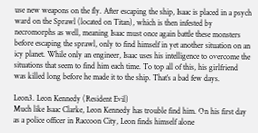use new weapons on the fly. After escaping the ship, Isaac is placed in a psych ward on the Sprawl (located on Titan), which is then infested by necromorphs as well, meaning Isaac must once again battle these monsters before escaping the sprawl, only to find himself in yet another situation on an icy planet. While only an engineer, Isaac uses his intelligence to overcome the situations that seem to find him each time. To top all of this, his girlfriend was killed long before he made it to the ship. That’s a bad few days.

Leon3. Leon Kennedy (Resident Evil)
Much like Isaac Clarke, Leon Kennedy has trouble find him. On his first day as a police officer in Raccoon City, Leon finds himself alone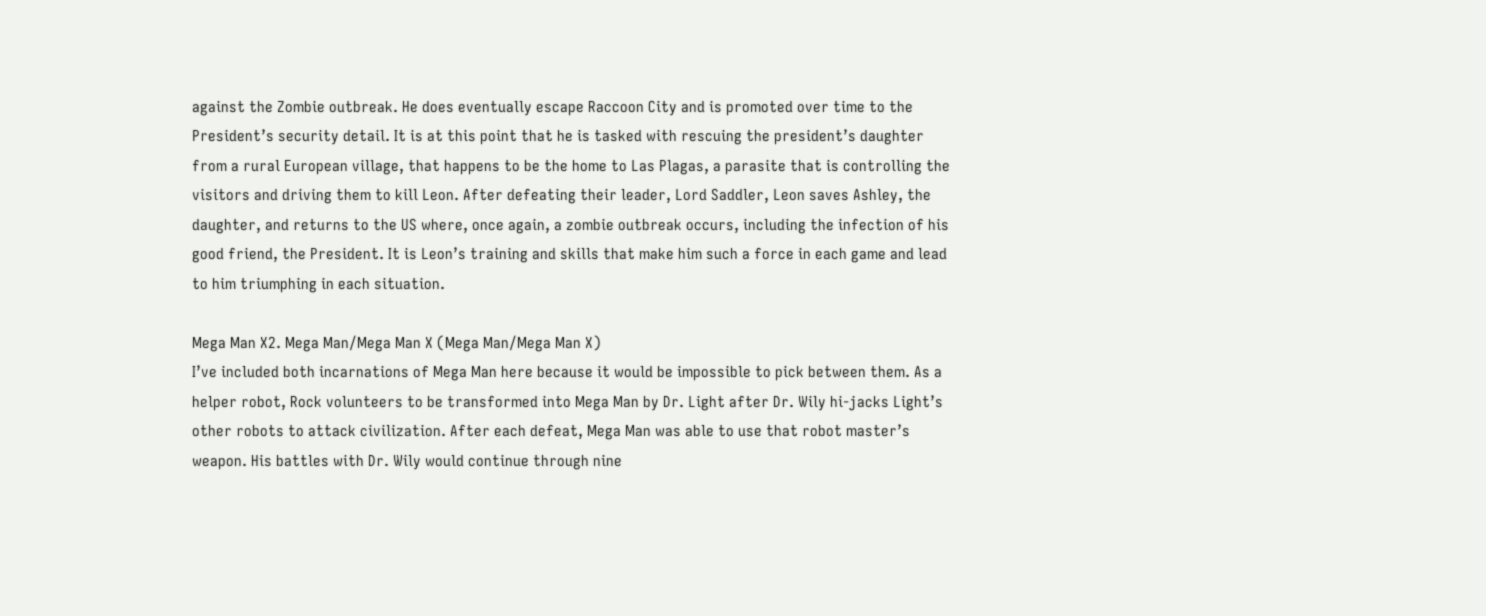against the Zombie outbreak. He does eventually escape Raccoon City and is promoted over time to the President’s security detail. It is at this point that he is tasked with rescuing the president’s daughter from a rural European village, that happens to be the home to Las Plagas, a parasite that is controlling the visitors and driving them to kill Leon. After defeating their leader, Lord Saddler, Leon saves Ashley, the daughter, and returns to the US where, once again, a zombie outbreak occurs, including the infection of his good friend, the President. It is Leon’s training and skills that make him such a force in each game and lead to him triumphing in each situation.

Mega Man X2. Mega Man/Mega Man X (Mega Man/Mega Man X)
I’ve included both incarnations of Mega Man here because it would be impossible to pick between them. As a helper robot, Rock volunteers to be transformed into Mega Man by Dr. Light after Dr. Wily hi-jacks Light’s other robots to attack civilization. After each defeat, Mega Man was able to use that robot master’s weapon. His battles with Dr. Wily would continue through nine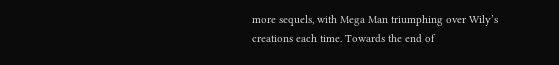more sequels, with Mega Man triumphing over Wily’s creations each time. Towards the end of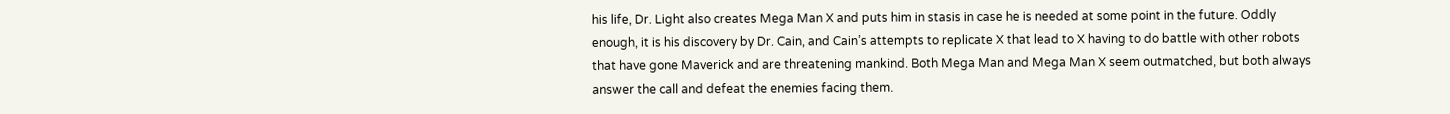his life, Dr. Light also creates Mega Man X and puts him in stasis in case he is needed at some point in the future. Oddly enough, it is his discovery by Dr. Cain, and Cain’s attempts to replicate X that lead to X having to do battle with other robots that have gone Maverick and are threatening mankind. Both Mega Man and Mega Man X seem outmatched, but both always answer the call and defeat the enemies facing them.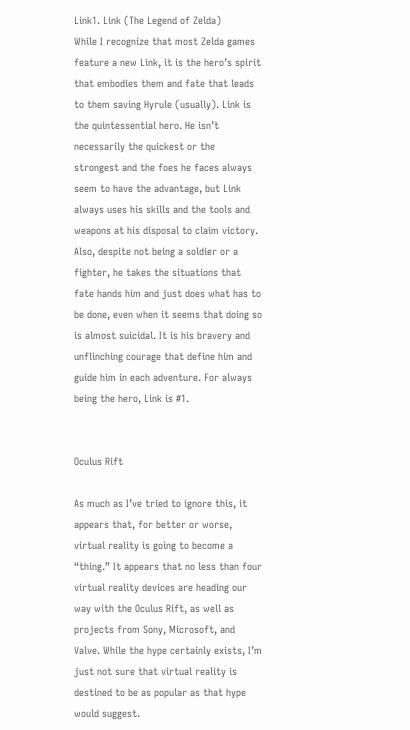Link1. Link (The Legend of Zelda)
While I recognize that most Zelda games feature a new Link, it is the hero’s spirit that embodies them and fate that leads to them saving Hyrule (usually). Link is the quintessential hero. He isn’t necessarily the quickest or the strongest and the foes he faces always seem to have the advantage, but Link always uses his skills and the tools and weapons at his disposal to claim victory. Also, despite not being a soldier or a fighter, he takes the situations that fate hands him and just does what has to be done, even when it seems that doing so is almost suicidal. It is his bravery and unflinching courage that define him and guide him in each adventure. For always being the hero, Link is #1.


Oculus Rift

As much as I’ve tried to ignore this, it appears that, for better or worse, virtual reality is going to become a “thing.” It appears that no less than four virtual reality devices are heading our way with the Oculus Rift, as well as projects from Sony, Microsoft, and Valve. While the hype certainly exists, I’m just not sure that virtual reality is destined to be as popular as that hype would suggest.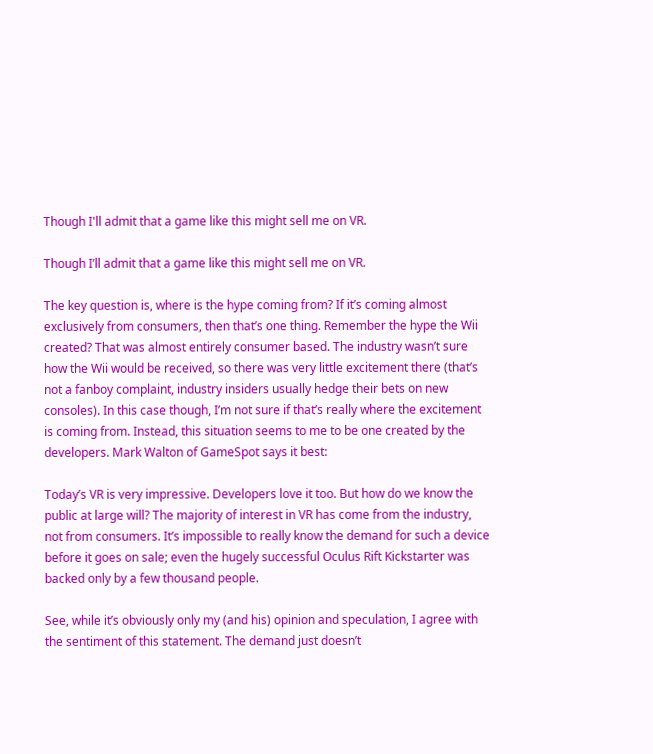Though I'll admit that a game like this might sell me on VR.

Though I’ll admit that a game like this might sell me on VR.

The key question is, where is the hype coming from? If it’s coming almost exclusively from consumers, then that’s one thing. Remember the hype the Wii created? That was almost entirely consumer based. The industry wasn’t sure how the Wii would be received, so there was very little excitement there (that’s not a fanboy complaint, industry insiders usually hedge their bets on new consoles). In this case though, I’m not sure if that’s really where the excitement is coming from. Instead, this situation seems to me to be one created by the developers. Mark Walton of GameSpot says it best:

Today’s VR is very impressive. Developers love it too. But how do we know the public at large will? The majority of interest in VR has come from the industry, not from consumers. It’s impossible to really know the demand for such a device before it goes on sale; even the hugely successful Oculus Rift Kickstarter was backed only by a few thousand people.

See, while it’s obviously only my (and his) opinion and speculation, I agree with the sentiment of this statement. The demand just doesn’t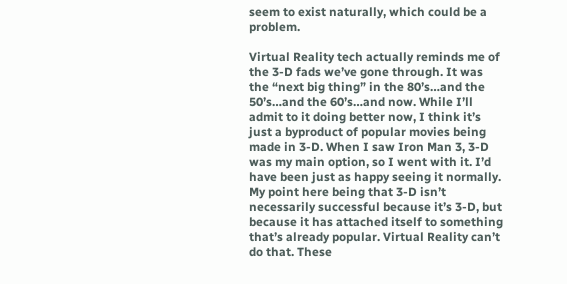seem to exist naturally, which could be a problem.

Virtual Reality tech actually reminds me of the 3-D fads we’ve gone through. It was the “next big thing” in the 80’s…and the 50’s…and the 60’s…and now. While I’ll admit to it doing better now, I think it’s just a byproduct of popular movies being made in 3-D. When I saw Iron Man 3, 3-D was my main option, so I went with it. I’d have been just as happy seeing it normally. My point here being that 3-D isn’t necessarily successful because it’s 3-D, but because it has attached itself to something that’s already popular. Virtual Reality can’t do that. These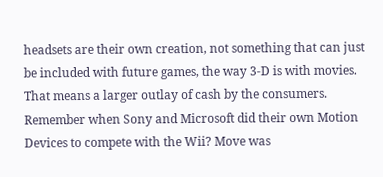headsets are their own creation, not something that can just be included with future games, the way 3-D is with movies. That means a larger outlay of cash by the consumers. Remember when Sony and Microsoft did their own Motion Devices to compete with the Wii? Move was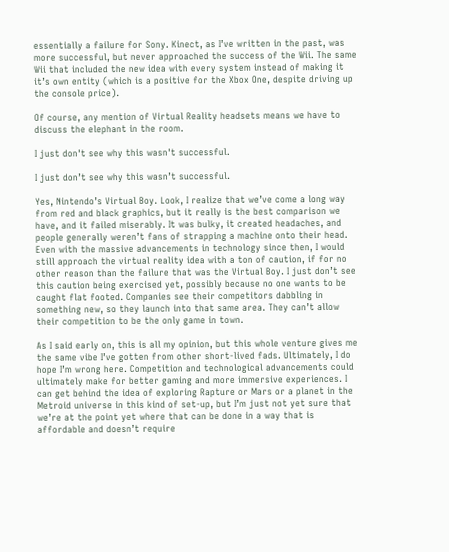essentially a failure for Sony. Kinect, as I’ve written in the past, was more successful, but never approached the success of the Wii. The same Wii that included the new idea with every system instead of making it it’s own entity (which is a positive for the Xbox One, despite driving up the console price).

Of course, any mention of Virtual Reality headsets means we have to discuss the elephant in the room.

I just don't see why this wasn't successful.

I just don’t see why this wasn’t successful.

Yes, Nintendo’s Virtual Boy. Look, I realize that we’ve come a long way from red and black graphics, but it really is the best comparison we have, and it failed miserably. It was bulky, it created headaches, and people generally weren’t fans of strapping a machine onto their head. Even with the massive advancements in technology since then, I would still approach the virtual reality idea with a ton of caution, if for no other reason than the failure that was the Virtual Boy. I just don’t see this caution being exercised yet, possibly because no one wants to be caught flat footed. Companies see their competitors dabbling in something new, so they launch into that same area. They can’t allow their competition to be the only game in town.

As I said early on, this is all my opinion, but this whole venture gives me the same vibe I’ve gotten from other short-lived fads. Ultimately, I do hope I’m wrong here. Competition and technological advancements could ultimately make for better gaming and more immersive experiences. I can get behind the idea of exploring Rapture or Mars or a planet in the Metroid universe in this kind of set-up, but I’m just not yet sure that we’re at the point yet where that can be done in a way that is affordable and doesn’t require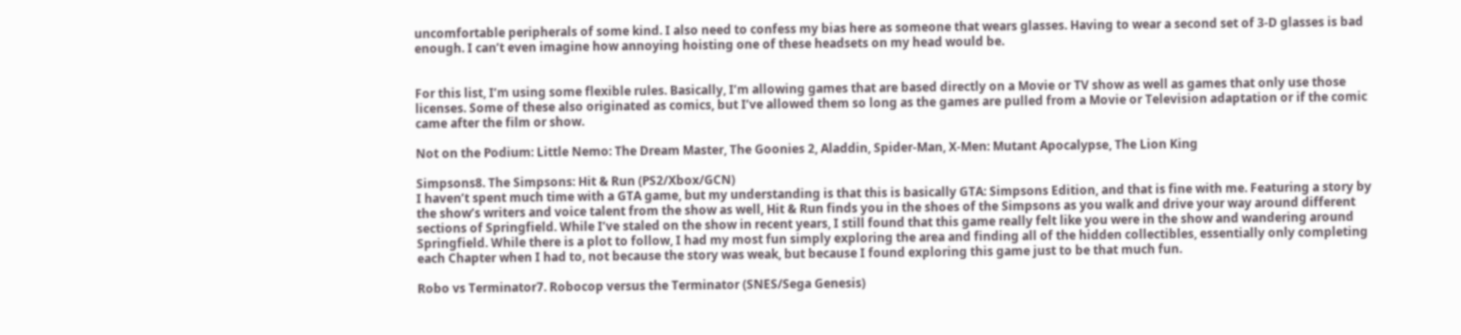uncomfortable peripherals of some kind. I also need to confess my bias here as someone that wears glasses. Having to wear a second set of 3-D glasses is bad enough. I can’t even imagine how annoying hoisting one of these headsets on my head would be.


For this list, I’m using some flexible rules. Basically, I’m allowing games that are based directly on a Movie or TV show as well as games that only use those licenses. Some of these also originated as comics, but I’ve allowed them so long as the games are pulled from a Movie or Television adaptation or if the comic came after the film or show.

Not on the Podium: Little Nemo: The Dream Master, The Goonies 2, Aladdin, Spider-Man, X-Men: Mutant Apocalypse, The Lion King

Simpsons8. The Simpsons: Hit & Run (PS2/Xbox/GCN)
I haven’t spent much time with a GTA game, but my understanding is that this is basically GTA: Simpsons Edition, and that is fine with me. Featuring a story by the show’s writers and voice talent from the show as well, Hit & Run finds you in the shoes of the Simpsons as you walk and drive your way around different sections of Springfield. While I’ve staled on the show in recent years, I still found that this game really felt like you were in the show and wandering around Springfield. While there is a plot to follow, I had my most fun simply exploring the area and finding all of the hidden collectibles, essentially only completing each Chapter when I had to, not because the story was weak, but because I found exploring this game just to be that much fun.

Robo vs Terminator7. Robocop versus the Terminator (SNES/Sega Genesis)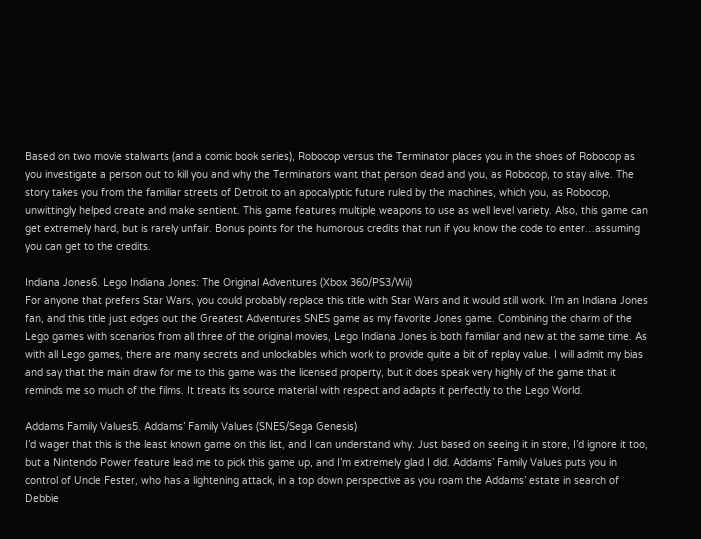Based on two movie stalwarts (and a comic book series), Robocop versus the Terminator places you in the shoes of Robocop as you investigate a person out to kill you and why the Terminators want that person dead and you, as Robocop, to stay alive. The story takes you from the familiar streets of Detroit to an apocalyptic future ruled by the machines, which you, as Robocop, unwittingly helped create and make sentient. This game features multiple weapons to use as well level variety. Also, this game can get extremely hard, but is rarely unfair. Bonus points for the humorous credits that run if you know the code to enter…assuming you can get to the credits.

Indiana Jones6. Lego Indiana Jones: The Original Adventures (Xbox 360/PS3/Wii)
For anyone that prefers Star Wars, you could probably replace this title with Star Wars and it would still work. I’m an Indiana Jones fan, and this title just edges out the Greatest Adventures SNES game as my favorite Jones game. Combining the charm of the Lego games with scenarios from all three of the original movies, Lego Indiana Jones is both familiar and new at the same time. As with all Lego games, there are many secrets and unlockables which work to provide quite a bit of replay value. I will admit my bias and say that the main draw for me to this game was the licensed property, but it does speak very highly of the game that it reminds me so much of the films. It treats its source material with respect and adapts it perfectly to the Lego World.

Addams Family Values5. Addams’ Family Values (SNES/Sega Genesis)
I’d wager that this is the least known game on this list, and I can understand why. Just based on seeing it in store, I’d ignore it too, but a Nintendo Power feature lead me to pick this game up, and I’m extremely glad I did. Addams’ Family Values puts you in control of Uncle Fester, who has a lightening attack, in a top down perspective as you roam the Addams’ estate in search of Debbie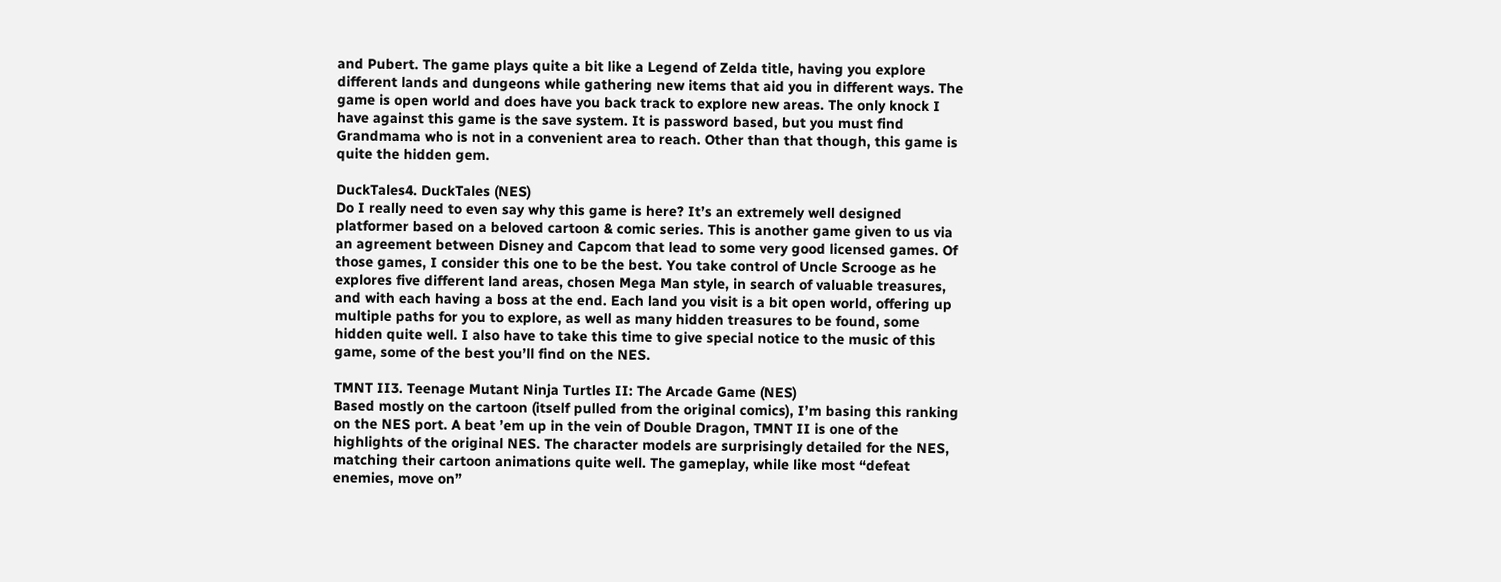and Pubert. The game plays quite a bit like a Legend of Zelda title, having you explore different lands and dungeons while gathering new items that aid you in different ways. The game is open world and does have you back track to explore new areas. The only knock I have against this game is the save system. It is password based, but you must find Grandmama who is not in a convenient area to reach. Other than that though, this game is quite the hidden gem.

DuckTales4. DuckTales (NES)
Do I really need to even say why this game is here? It’s an extremely well designed platformer based on a beloved cartoon & comic series. This is another game given to us via an agreement between Disney and Capcom that lead to some very good licensed games. Of those games, I consider this one to be the best. You take control of Uncle Scrooge as he explores five different land areas, chosen Mega Man style, in search of valuable treasures, and with each having a boss at the end. Each land you visit is a bit open world, offering up multiple paths for you to explore, as well as many hidden treasures to be found, some hidden quite well. I also have to take this time to give special notice to the music of this game, some of the best you’ll find on the NES.

TMNT II3. Teenage Mutant Ninja Turtles II: The Arcade Game (NES)
Based mostly on the cartoon (itself pulled from the original comics), I’m basing this ranking on the NES port. A beat ’em up in the vein of Double Dragon, TMNT II is one of the highlights of the original NES. The character models are surprisingly detailed for the NES, matching their cartoon animations quite well. The gameplay, while like most “defeat enemies, move on”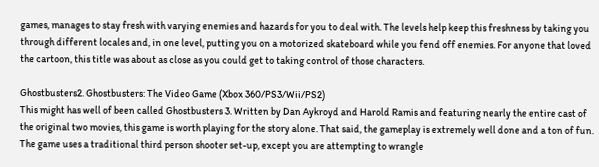games, manages to stay fresh with varying enemies and hazards for you to deal with. The levels help keep this freshness by taking you through different locales and, in one level, putting you on a motorized skateboard while you fend off enemies. For anyone that loved the cartoon, this title was about as close as you could get to taking control of those characters.

Ghostbusters2. Ghostbusters: The Video Game (Xbox 360/PS3/Wii/PS2)
This might has well of been called Ghostbusters 3. Written by Dan Aykroyd and Harold Ramis and featuring nearly the entire cast of the original two movies, this game is worth playing for the story alone. That said, the gameplay is extremely well done and a ton of fun. The game uses a traditional third person shooter set-up, except you are attempting to wrangle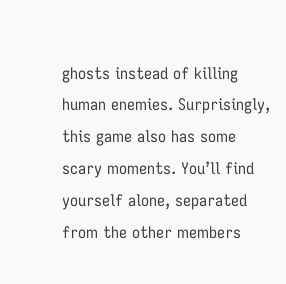ghosts instead of killing human enemies. Surprisingly, this game also has some scary moments. You’ll find yourself alone, separated from the other members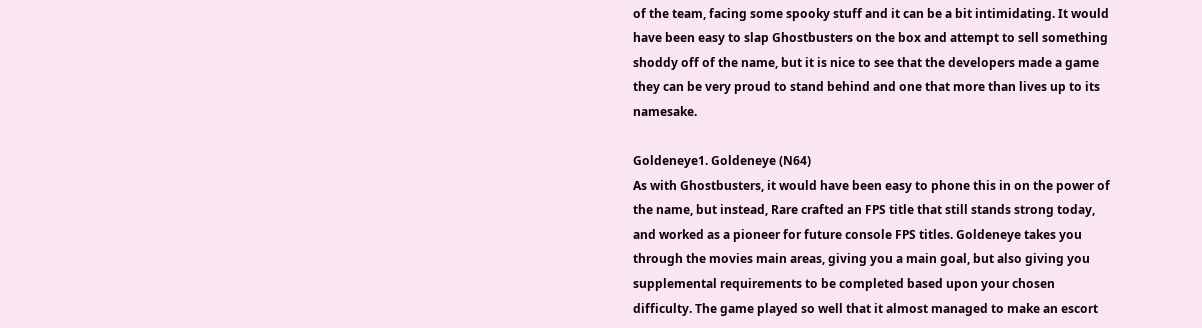of the team, facing some spooky stuff and it can be a bit intimidating. It would have been easy to slap Ghostbusters on the box and attempt to sell something shoddy off of the name, but it is nice to see that the developers made a game they can be very proud to stand behind and one that more than lives up to its namesake.

Goldeneye1. Goldeneye (N64)
As with Ghostbusters, it would have been easy to phone this in on the power of the name, but instead, Rare crafted an FPS title that still stands strong today, and worked as a pioneer for future console FPS titles. Goldeneye takes you through the movies main areas, giving you a main goal, but also giving you supplemental requirements to be completed based upon your chosen difficulty. The game played so well that it almost managed to make an escort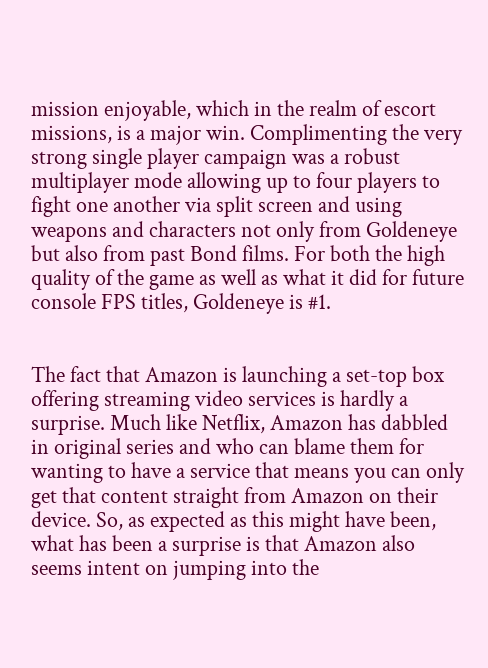mission enjoyable, which in the realm of escort missions, is a major win. Complimenting the very strong single player campaign was a robust multiplayer mode allowing up to four players to fight one another via split screen and using weapons and characters not only from Goldeneye but also from past Bond films. For both the high quality of the game as well as what it did for future console FPS titles, Goldeneye is #1.


The fact that Amazon is launching a set-top box offering streaming video services is hardly a surprise. Much like Netflix, Amazon has dabbled in original series and who can blame them for wanting to have a service that means you can only get that content straight from Amazon on their device. So, as expected as this might have been, what has been a surprise is that Amazon also seems intent on jumping into the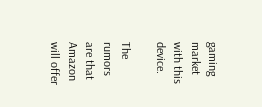gaming market with this device.

The rumors are that Amazon will offer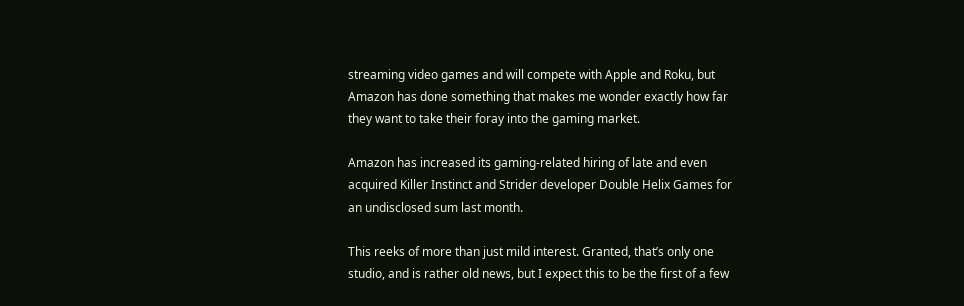streaming video games and will compete with Apple and Roku, but Amazon has done something that makes me wonder exactly how far they want to take their foray into the gaming market.

Amazon has increased its gaming-related hiring of late and even acquired Killer Instinct and Strider developer Double Helix Games for an undisclosed sum last month.

This reeks of more than just mild interest. Granted, that’s only one studio, and is rather old news, but I expect this to be the first of a few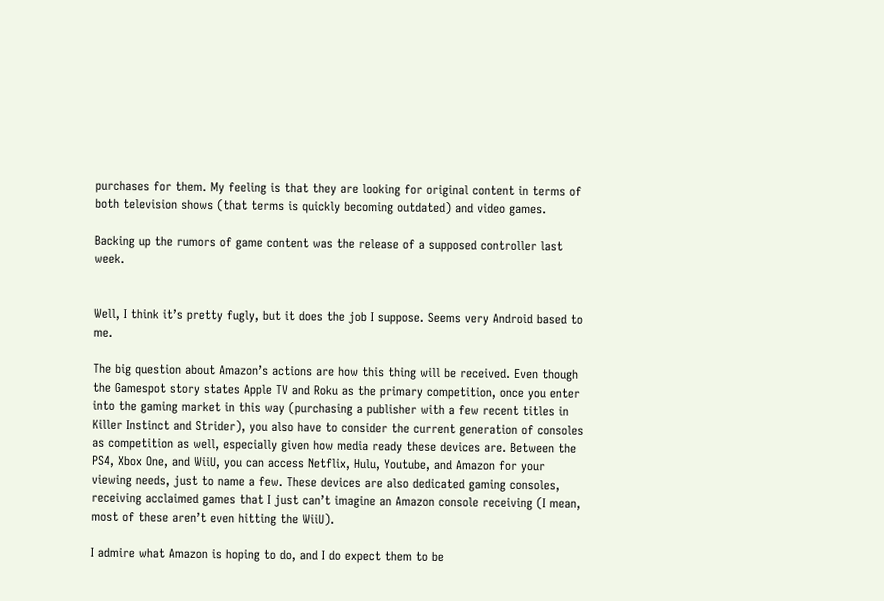purchases for them. My feeling is that they are looking for original content in terms of both television shows (that terms is quickly becoming outdated) and video games.

Backing up the rumors of game content was the release of a supposed controller last week.


Well, I think it’s pretty fugly, but it does the job I suppose. Seems very Android based to me.

The big question about Amazon’s actions are how this thing will be received. Even though the Gamespot story states Apple TV and Roku as the primary competition, once you enter into the gaming market in this way (purchasing a publisher with a few recent titles in Killer Instinct and Strider), you also have to consider the current generation of consoles as competition as well, especially given how media ready these devices are. Between the PS4, Xbox One, and WiiU, you can access Netflix, Hulu, Youtube, and Amazon for your viewing needs, just to name a few. These devices are also dedicated gaming consoles, receiving acclaimed games that I just can’t imagine an Amazon console receiving (I mean, most of these aren’t even hitting the WiiU).

I admire what Amazon is hoping to do, and I do expect them to be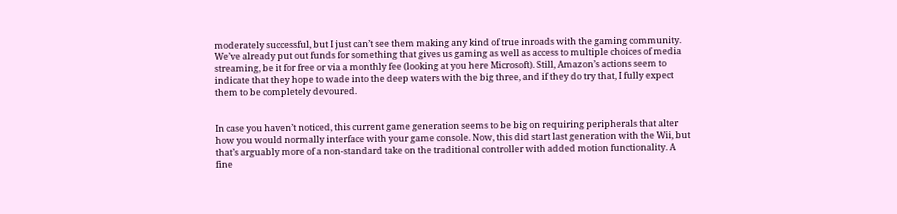moderately successful, but I just can’t see them making any kind of true inroads with the gaming community. We’ve already put out funds for something that gives us gaming as well as access to multiple choices of media streaming, be it for free or via a monthly fee (looking at you here Microsoft). Still, Amazon’s actions seem to indicate that they hope to wade into the deep waters with the big three, and if they do try that, I fully expect them to be completely devoured.


In case you haven’t noticed, this current game generation seems to be big on requiring peripherals that alter how you would normally interface with your game console. Now, this did start last generation with the Wii, but that’s arguably more of a non-standard take on the traditional controller with added motion functionality. A fine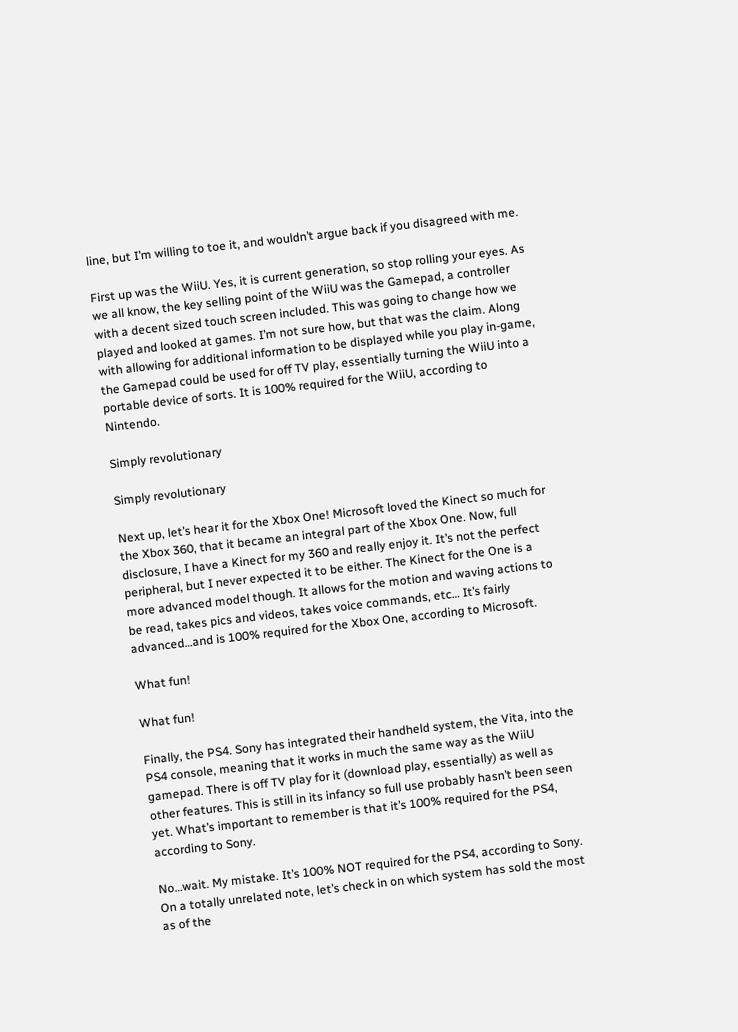line, but I’m willing to toe it, and wouldn’t argue back if you disagreed with me.

First up was the WiiU. Yes, it is current generation, so stop rolling your eyes. As we all know, the key selling point of the WiiU was the Gamepad, a controller with a decent sized touch screen included. This was going to change how we played and looked at games. I’m not sure how, but that was the claim. Along with allowing for additional information to be displayed while you play in-game, the Gamepad could be used for off TV play, essentially turning the WiiU into a portable device of sorts. It is 100% required for the WiiU, according to Nintendo.

Simply revolutionary

Simply revolutionary

Next up, let’s hear it for the Xbox One! Microsoft loved the Kinect so much for the Xbox 360, that it became an integral part of the Xbox One. Now, full disclosure, I have a Kinect for my 360 and really enjoy it. It’s not the perfect peripheral, but I never expected it to be either. The Kinect for the One is a more advanced model though. It allows for the motion and waving actions to be read, takes pics and videos, takes voice commands, etc… It’s fairly advanced…and is 100% required for the Xbox One, according to Microsoft.

What fun!

What fun!

Finally, the PS4. Sony has integrated their handheld system, the Vita, into the PS4 console, meaning that it works in much the same way as the WiiU gamepad. There is off TV play for it (download play, essentially) as well as other features. This is still in its infancy so full use probably hasn’t been seen yet. What’s important to remember is that it’s 100% required for the PS4, according to Sony.

No…wait. My mistake. It’s 100% NOT required for the PS4, according to Sony. On a totally unrelated note, let’s check in on which system has sold the most as of the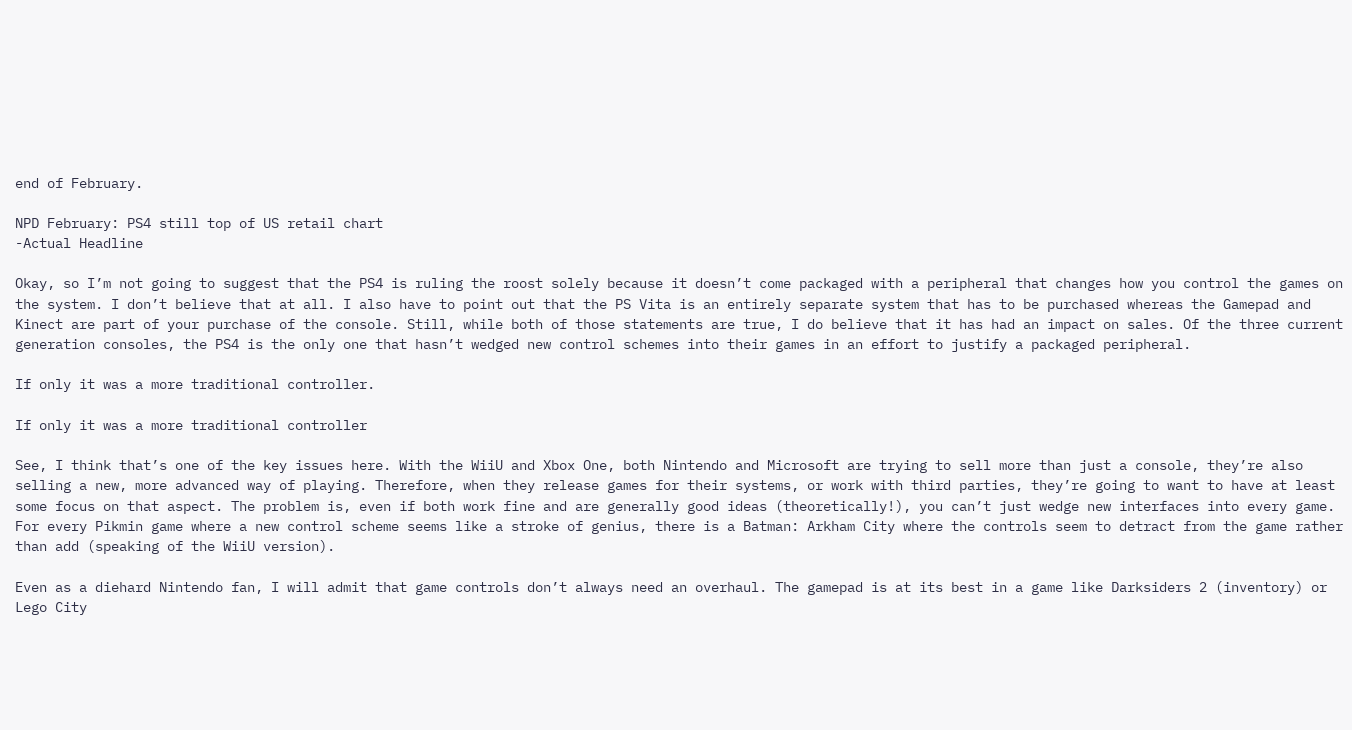end of February.

NPD February: PS4 still top of US retail chart
-Actual Headline

Okay, so I’m not going to suggest that the PS4 is ruling the roost solely because it doesn’t come packaged with a peripheral that changes how you control the games on the system. I don’t believe that at all. I also have to point out that the PS Vita is an entirely separate system that has to be purchased whereas the Gamepad and Kinect are part of your purchase of the console. Still, while both of those statements are true, I do believe that it has had an impact on sales. Of the three current generation consoles, the PS4 is the only one that hasn’t wedged new control schemes into their games in an effort to justify a packaged peripheral.

If only it was a more traditional controller.

If only it was a more traditional controller

See, I think that’s one of the key issues here. With the WiiU and Xbox One, both Nintendo and Microsoft are trying to sell more than just a console, they’re also selling a new, more advanced way of playing. Therefore, when they release games for their systems, or work with third parties, they’re going to want to have at least some focus on that aspect. The problem is, even if both work fine and are generally good ideas (theoretically!), you can’t just wedge new interfaces into every game. For every Pikmin game where a new control scheme seems like a stroke of genius, there is a Batman: Arkham City where the controls seem to detract from the game rather than add (speaking of the WiiU version).

Even as a diehard Nintendo fan, I will admit that game controls don’t always need an overhaul. The gamepad is at its best in a game like Darksiders 2 (inventory) or Lego City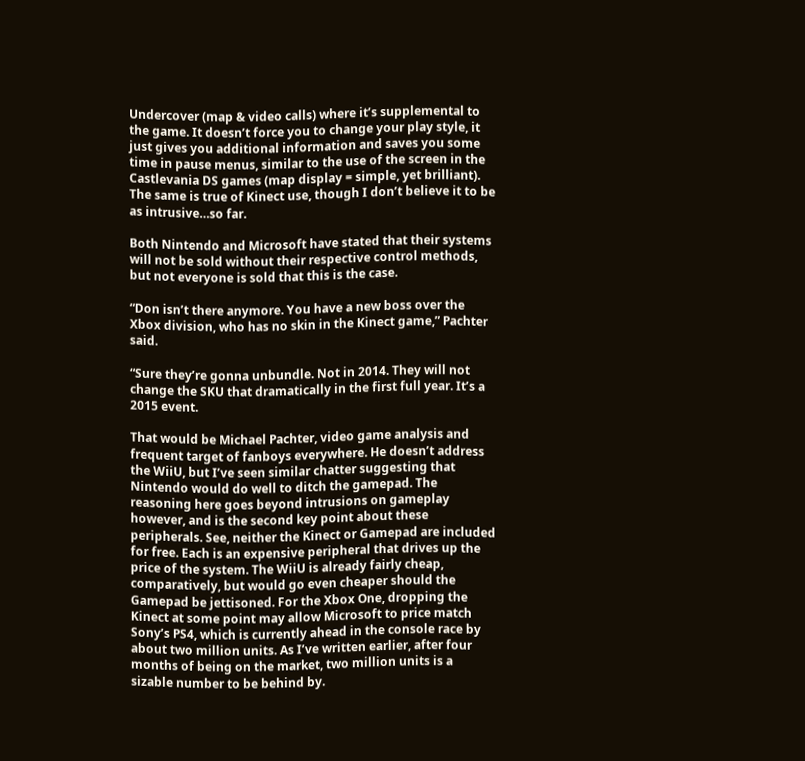Undercover (map & video calls) where it’s supplemental to the game. It doesn’t force you to change your play style, it just gives you additional information and saves you some time in pause menus, similar to the use of the screen in the Castlevania DS games (map display = simple, yet brilliant). The same is true of Kinect use, though I don’t believe it to be as intrusive…so far.

Both Nintendo and Microsoft have stated that their systems will not be sold without their respective control methods, but not everyone is sold that this is the case.

“Don isn’t there anymore. You have a new boss over the Xbox division, who has no skin in the Kinect game,” Pachter said.

“Sure they’re gonna unbundle. Not in 2014. They will not change the SKU that dramatically in the first full year. It’s a 2015 event.

That would be Michael Pachter, video game analysis and frequent target of fanboys everywhere. He doesn’t address the WiiU, but I’ve seen similar chatter suggesting that Nintendo would do well to ditch the gamepad. The reasoning here goes beyond intrusions on gameplay however, and is the second key point about these peripherals. See, neither the Kinect or Gamepad are included for free. Each is an expensive peripheral that drives up the price of the system. The WiiU is already fairly cheap, comparatively, but would go even cheaper should the Gamepad be jettisoned. For the Xbox One, dropping the Kinect at some point may allow Microsoft to price match Sony’s PS4, which is currently ahead in the console race by about two million units. As I’ve written earlier, after four months of being on the market, two million units is a sizable number to be behind by.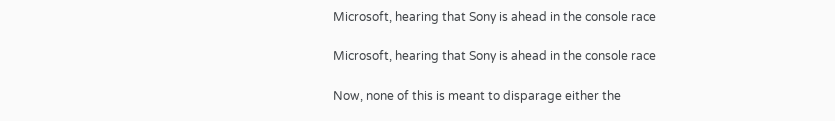Microsoft, hearing that Sony is ahead in the console race

Microsoft, hearing that Sony is ahead in the console race

Now, none of this is meant to disparage either the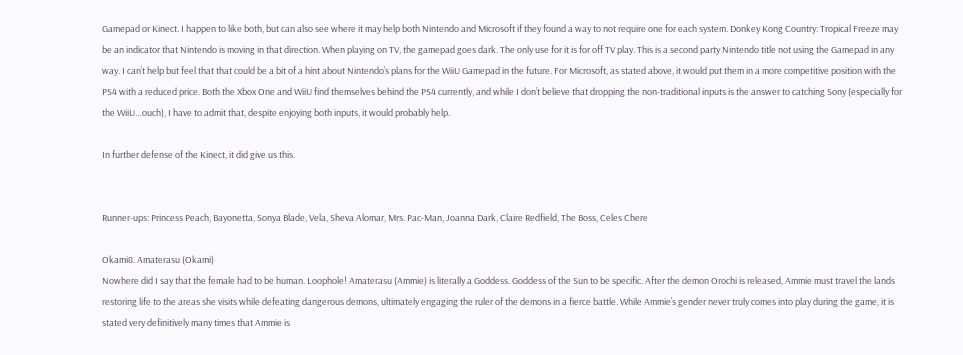Gamepad or Kinect. I happen to like both, but can also see where it may help both Nintendo and Microsoft if they found a way to not require one for each system. Donkey Kong Country: Tropical Freeze may be an indicator that Nintendo is moving in that direction. When playing on TV, the gamepad goes dark. The only use for it is for off TV play. This is a second party Nintendo title not using the Gamepad in any way. I can’t help but feel that that could be a bit of a hint about Nintendo’s plans for the WiiU Gamepad in the future. For Microsoft, as stated above, it would put them in a more competitive position with the PS4 with a reduced price. Both the Xbox One and WiiU find themselves behind the PS4 currently, and while I don’t believe that dropping the non-traditional inputs is the answer to catching Sony (especially for the WiiU…ouch), I have to admit that, despite enjoying both inputs, it would probably help.

In further defense of the Kinect, it did give us this.


Runner-ups: Princess Peach, Bayonetta, Sonya Blade, Vela, Sheva Alomar, Mrs. Pac-Man, Joanna Dark, Claire Redfield, The Boss, Celes Chere

Okami8. Amaterasu (Okami)
Nowhere did I say that the female had to be human. Loophole! Amaterasu (Ammie) is literally a Goddess. Goddess of the Sun to be specific. After the demon Orochi is released, Ammie must travel the lands restoring life to the areas she visits while defeating dangerous demons, ultimately engaging the ruler of the demons in a fierce battle. While Ammie’s gender never truly comes into play during the game, it is stated very definitively many times that Ammie is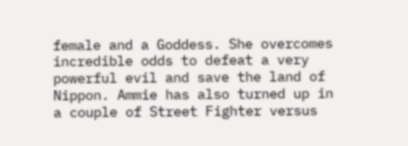female and a Goddess. She overcomes incredible odds to defeat a very powerful evil and save the land of Nippon. Ammie has also turned up in a couple of Street Fighter versus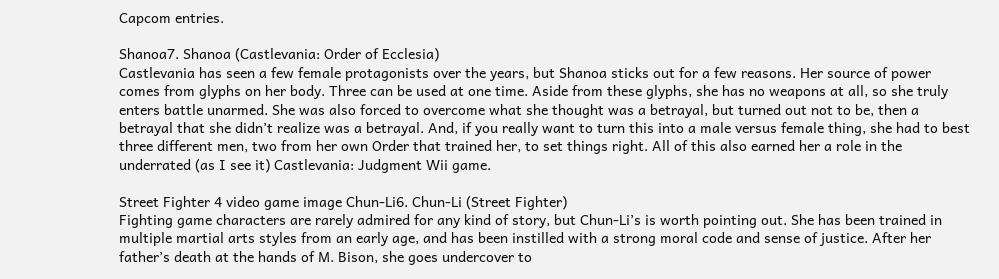Capcom entries.

Shanoa7. Shanoa (Castlevania: Order of Ecclesia)
Castlevania has seen a few female protagonists over the years, but Shanoa sticks out for a few reasons. Her source of power comes from glyphs on her body. Three can be used at one time. Aside from these glyphs, she has no weapons at all, so she truly enters battle unarmed. She was also forced to overcome what she thought was a betrayal, but turned out not to be, then a betrayal that she didn’t realize was a betrayal. And, if you really want to turn this into a male versus female thing, she had to best three different men, two from her own Order that trained her, to set things right. All of this also earned her a role in the underrated (as I see it) Castlevania: Judgment Wii game.

Street Fighter 4 video game image Chun-Li6. Chun-Li (Street Fighter)
Fighting game characters are rarely admired for any kind of story, but Chun-Li’s is worth pointing out. She has been trained in multiple martial arts styles from an early age, and has been instilled with a strong moral code and sense of justice. After her father’s death at the hands of M. Bison, she goes undercover to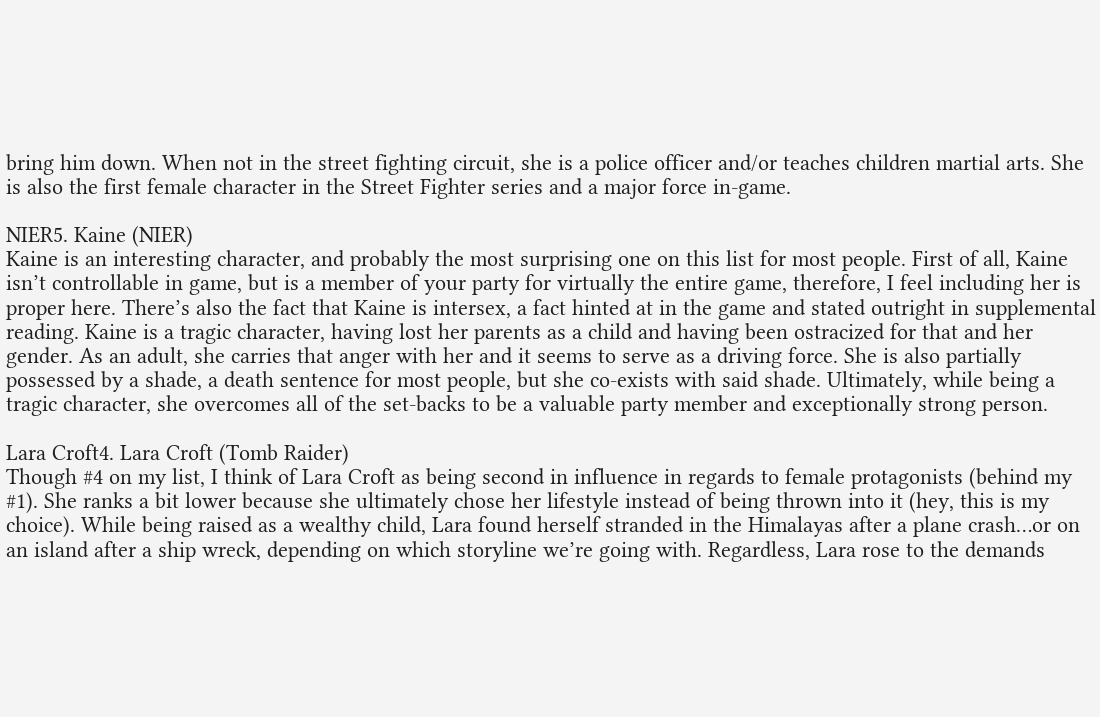bring him down. When not in the street fighting circuit, she is a police officer and/or teaches children martial arts. She is also the first female character in the Street Fighter series and a major force in-game.

NIER5. Kaine (NIER)
Kaine is an interesting character, and probably the most surprising one on this list for most people. First of all, Kaine isn’t controllable in game, but is a member of your party for virtually the entire game, therefore, I feel including her is proper here. There’s also the fact that Kaine is intersex, a fact hinted at in the game and stated outright in supplemental reading. Kaine is a tragic character, having lost her parents as a child and having been ostracized for that and her gender. As an adult, she carries that anger with her and it seems to serve as a driving force. She is also partially possessed by a shade, a death sentence for most people, but she co-exists with said shade. Ultimately, while being a tragic character, she overcomes all of the set-backs to be a valuable party member and exceptionally strong person.

Lara Croft4. Lara Croft (Tomb Raider)
Though #4 on my list, I think of Lara Croft as being second in influence in regards to female protagonists (behind my #1). She ranks a bit lower because she ultimately chose her lifestyle instead of being thrown into it (hey, this is my choice). While being raised as a wealthy child, Lara found herself stranded in the Himalayas after a plane crash…or on an island after a ship wreck, depending on which storyline we’re going with. Regardless, Lara rose to the demands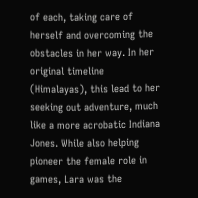of each, taking care of herself and overcoming the obstacles in her way. In her original timeline (Himalayas), this lead to her seeking out adventure, much like a more acrobatic Indiana Jones. While also helping pioneer the female role in games, Lara was the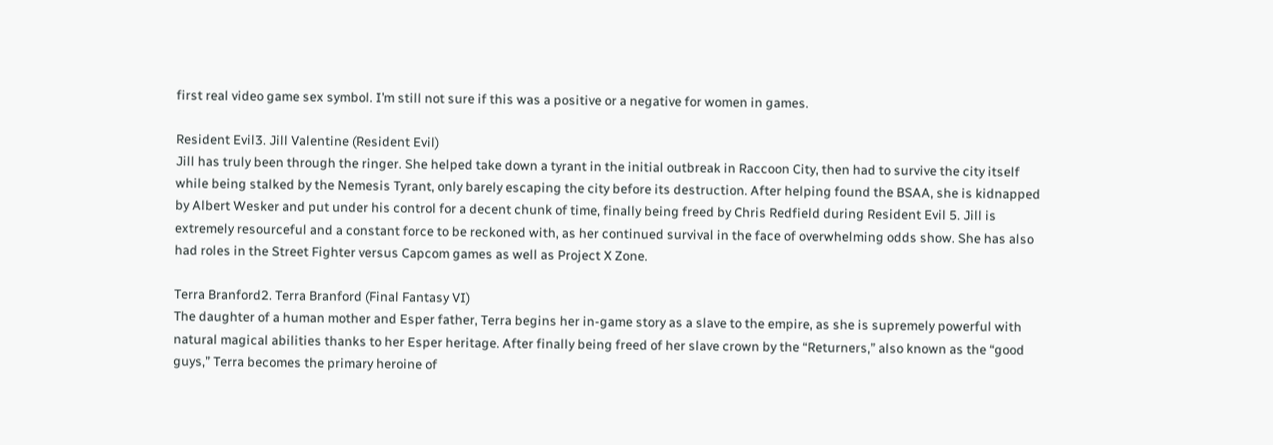first real video game sex symbol. I’m still not sure if this was a positive or a negative for women in games.

Resident Evil3. Jill Valentine (Resident Evil)
Jill has truly been through the ringer. She helped take down a tyrant in the initial outbreak in Raccoon City, then had to survive the city itself while being stalked by the Nemesis Tyrant, only barely escaping the city before its destruction. After helping found the BSAA, she is kidnapped by Albert Wesker and put under his control for a decent chunk of time, finally being freed by Chris Redfield during Resident Evil 5. Jill is extremely resourceful and a constant force to be reckoned with, as her continued survival in the face of overwhelming odds show. She has also had roles in the Street Fighter versus Capcom games as well as Project X Zone.

Terra Branford2. Terra Branford (Final Fantasy VI)
The daughter of a human mother and Esper father, Terra begins her in-game story as a slave to the empire, as she is supremely powerful with natural magical abilities thanks to her Esper heritage. After finally being freed of her slave crown by the “Returners,” also known as the “good guys,” Terra becomes the primary heroine of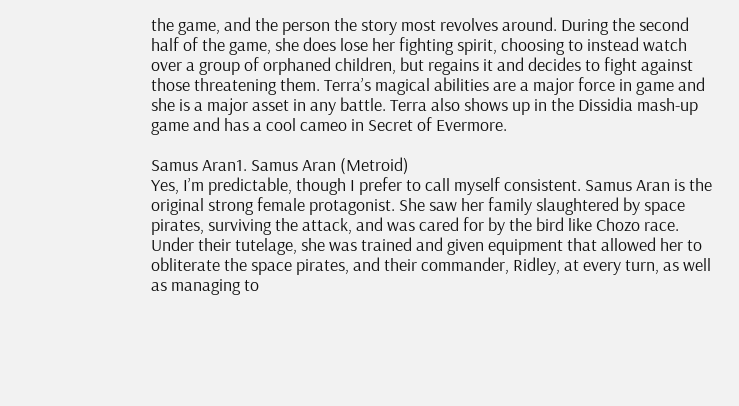the game, and the person the story most revolves around. During the second half of the game, she does lose her fighting spirit, choosing to instead watch over a group of orphaned children, but regains it and decides to fight against those threatening them. Terra’s magical abilities are a major force in game and she is a major asset in any battle. Terra also shows up in the Dissidia mash-up game and has a cool cameo in Secret of Evermore.

Samus Aran1. Samus Aran (Metroid)
Yes, I’m predictable, though I prefer to call myself consistent. Samus Aran is the original strong female protagonist. She saw her family slaughtered by space pirates, surviving the attack, and was cared for by the bird like Chozo race. Under their tutelage, she was trained and given equipment that allowed her to obliterate the space pirates, and their commander, Ridley, at every turn, as well as managing to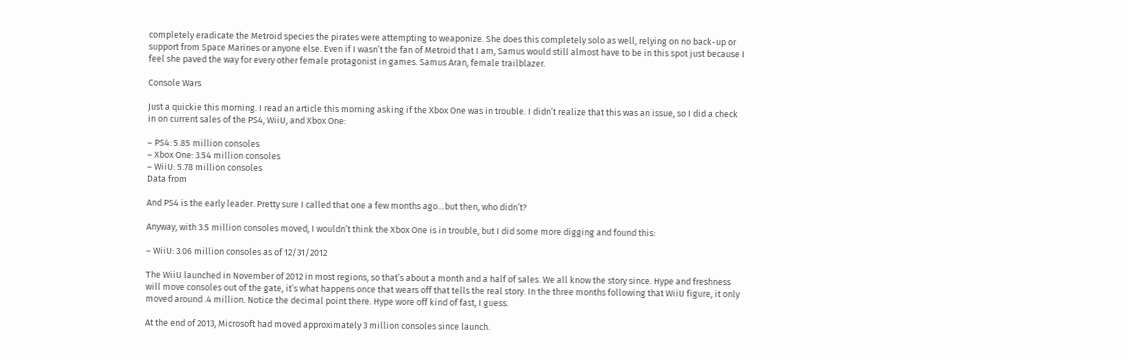completely eradicate the Metroid species the pirates were attempting to weaponize. She does this completely solo as well, relying on no back-up or support from Space Marines or anyone else. Even if I wasn’t the fan of Metroid that I am, Samus would still almost have to be in this spot just because I feel she paved the way for every other female protagonist in games. Samus Aran, female trailblazer.

Console Wars

Just a quickie this morning. I read an article this morning asking if the Xbox One was in trouble. I didn’t realize that this was an issue, so I did a check in on current sales of the PS4, WiiU, and Xbox One:

– PS4: 5.85 million consoles
– Xbox One: 3.54 million consoles
– WiiU: 5.78 million consoles
Data from

And PS4 is the early leader. Pretty sure I called that one a few months ago…but then, who didn’t?

Anyway, with 3.5 million consoles moved, I wouldn’t think the Xbox One is in trouble, but I did some more digging and found this:

– WiiU: 3.06 million consoles as of 12/31/2012

The WiiU launched in November of 2012 in most regions, so that’s about a month and a half of sales. We all know the story since. Hype and freshness will move consoles out of the gate, it’s what happens once that wears off that tells the real story. In the three months following that WiiU figure, it only moved around .4 million. Notice the decimal point there. Hype wore off kind of fast, I guess.

At the end of 2013, Microsoft had moved approximately 3 million consoles since launch.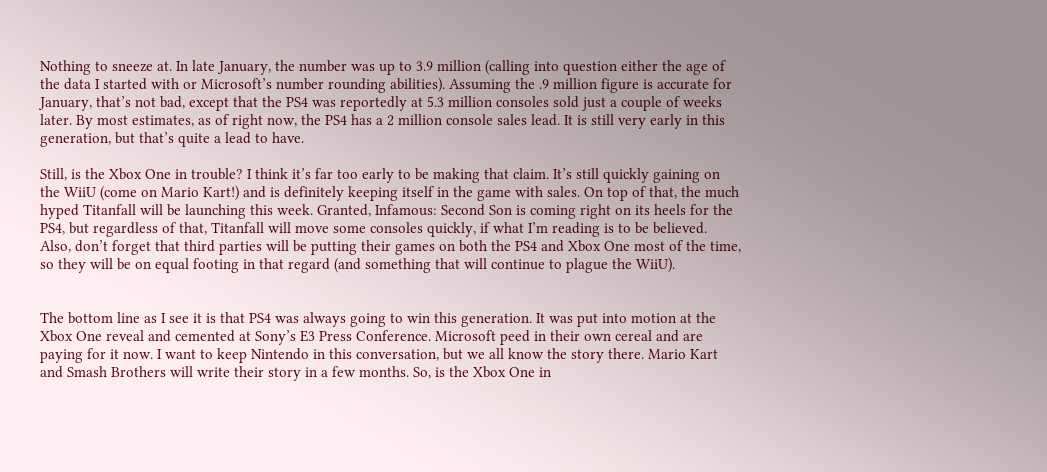Nothing to sneeze at. In late January, the number was up to 3.9 million (calling into question either the age of the data I started with or Microsoft’s number rounding abilities). Assuming the .9 million figure is accurate for January, that’s not bad, except that the PS4 was reportedly at 5.3 million consoles sold just a couple of weeks later. By most estimates, as of right now, the PS4 has a 2 million console sales lead. It is still very early in this generation, but that’s quite a lead to have.

Still, is the Xbox One in trouble? I think it’s far too early to be making that claim. It’s still quickly gaining on the WiiU (come on Mario Kart!) and is definitely keeping itself in the game with sales. On top of that, the much hyped Titanfall will be launching this week. Granted, Infamous: Second Son is coming right on its heels for the PS4, but regardless of that, Titanfall will move some consoles quickly, if what I’m reading is to be believed. Also, don’t forget that third parties will be putting their games on both the PS4 and Xbox One most of the time, so they will be on equal footing in that regard (and something that will continue to plague the WiiU).


The bottom line as I see it is that PS4 was always going to win this generation. It was put into motion at the Xbox One reveal and cemented at Sony’s E3 Press Conference. Microsoft peed in their own cereal and are paying for it now. I want to keep Nintendo in this conversation, but we all know the story there. Mario Kart and Smash Brothers will write their story in a few months. So, is the Xbox One in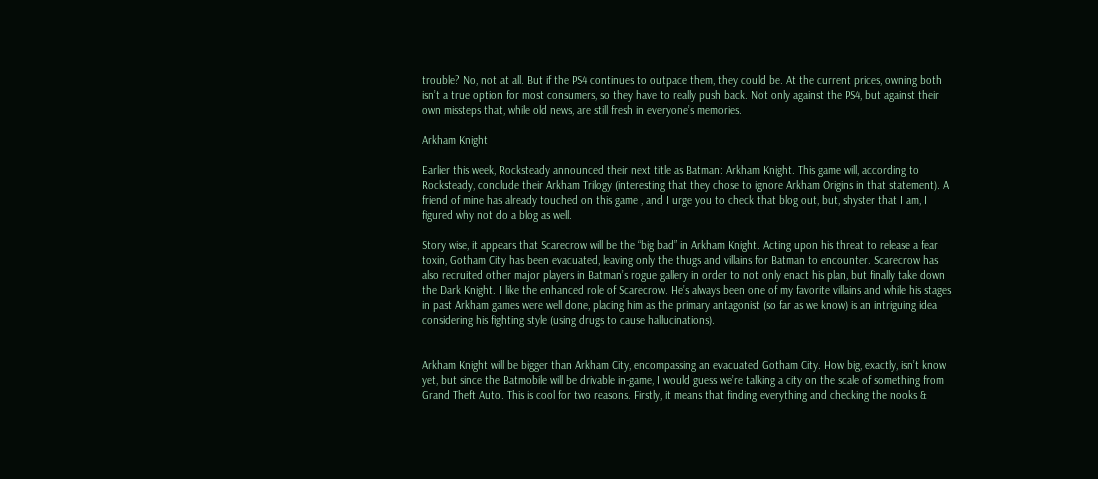trouble? No, not at all. But if the PS4 continues to outpace them, they could be. At the current prices, owning both isn’t a true option for most consumers, so they have to really push back. Not only against the PS4, but against their own missteps that, while old news, are still fresh in everyone’s memories.

Arkham Knight

Earlier this week, Rocksteady announced their next title as Batman: Arkham Knight. This game will, according to Rocksteady, conclude their Arkham Trilogy (interesting that they chose to ignore Arkham Origins in that statement). A friend of mine has already touched on this game , and I urge you to check that blog out, but, shyster that I am, I figured why not do a blog as well.

Story wise, it appears that Scarecrow will be the “big bad” in Arkham Knight. Acting upon his threat to release a fear toxin, Gotham City has been evacuated, leaving only the thugs and villains for Batman to encounter. Scarecrow has also recruited other major players in Batman’s rogue gallery in order to not only enact his plan, but finally take down the Dark Knight. I like the enhanced role of Scarecrow. He’s always been one of my favorite villains and while his stages in past Arkham games were well done, placing him as the primary antagonist (so far as we know) is an intriguing idea considering his fighting style (using drugs to cause hallucinations).


Arkham Knight will be bigger than Arkham City, encompassing an evacuated Gotham City. How big, exactly, isn’t know yet, but since the Batmobile will be drivable in-game, I would guess we’re talking a city on the scale of something from Grand Theft Auto. This is cool for two reasons. Firstly, it means that finding everything and checking the nooks &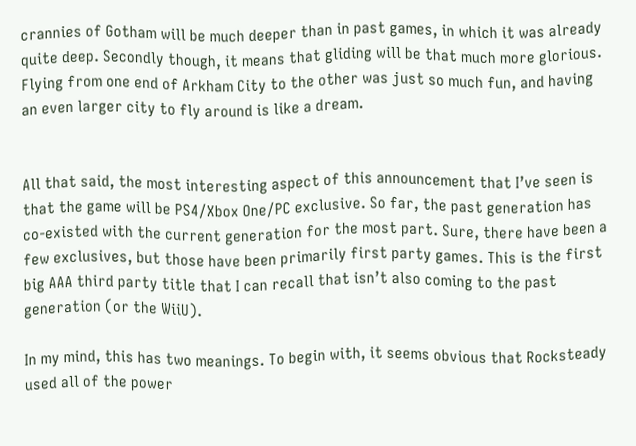crannies of Gotham will be much deeper than in past games, in which it was already quite deep. Secondly though, it means that gliding will be that much more glorious. Flying from one end of Arkham City to the other was just so much fun, and having an even larger city to fly around is like a dream.


All that said, the most interesting aspect of this announcement that I’ve seen is that the game will be PS4/Xbox One/PC exclusive. So far, the past generation has co-existed with the current generation for the most part. Sure, there have been a few exclusives, but those have been primarily first party games. This is the first big AAA third party title that I can recall that isn’t also coming to the past generation (or the WiiU).

In my mind, this has two meanings. To begin with, it seems obvious that Rocksteady used all of the power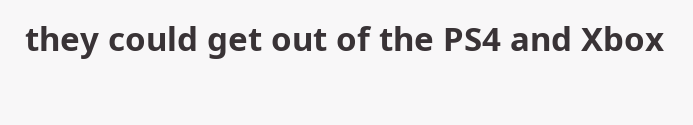they could get out of the PS4 and Xbox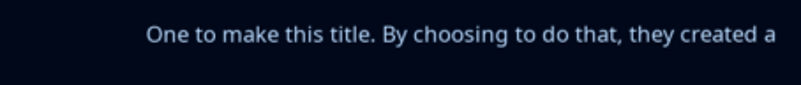One to make this title. By choosing to do that, they created a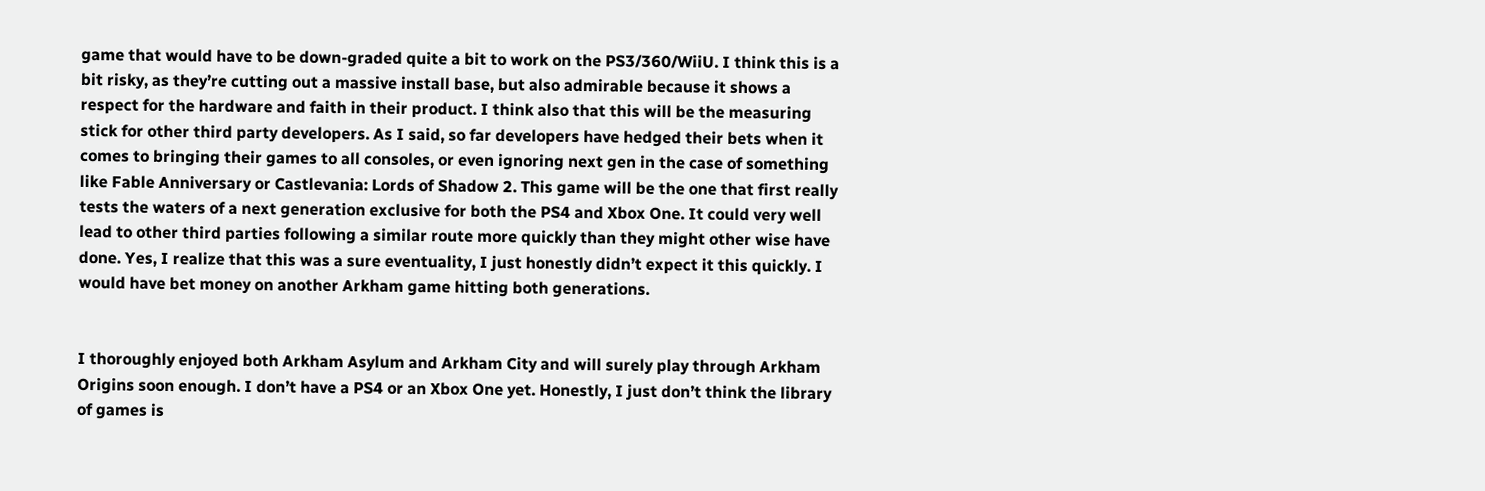game that would have to be down-graded quite a bit to work on the PS3/360/WiiU. I think this is a bit risky, as they’re cutting out a massive install base, but also admirable because it shows a respect for the hardware and faith in their product. I think also that this will be the measuring stick for other third party developers. As I said, so far developers have hedged their bets when it comes to bringing their games to all consoles, or even ignoring next gen in the case of something like Fable Anniversary or Castlevania: Lords of Shadow 2. This game will be the one that first really tests the waters of a next generation exclusive for both the PS4 and Xbox One. It could very well lead to other third parties following a similar route more quickly than they might other wise have done. Yes, I realize that this was a sure eventuality, I just honestly didn’t expect it this quickly. I would have bet money on another Arkham game hitting both generations.


I thoroughly enjoyed both Arkham Asylum and Arkham City and will surely play through Arkham Origins soon enough. I don’t have a PS4 or an Xbox One yet. Honestly, I just don’t think the library of games is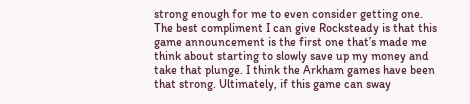strong enough for me to even consider getting one. The best compliment I can give Rocksteady is that this game announcement is the first one that’s made me think about starting to slowly save up my money and take that plunge. I think the Arkham games have been that strong. Ultimately, if this game can sway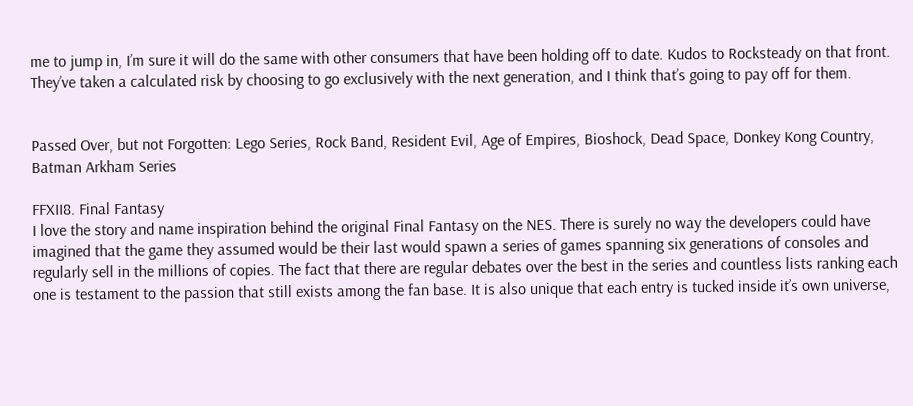me to jump in, I’m sure it will do the same with other consumers that have been holding off to date. Kudos to Rocksteady on that front. They’ve taken a calculated risk by choosing to go exclusively with the next generation, and I think that’s going to pay off for them.


Passed Over, but not Forgotten: Lego Series, Rock Band, Resident Evil, Age of Empires, Bioshock, Dead Space, Donkey Kong Country, Batman Arkham Series

FFXII8. Final Fantasy
I love the story and name inspiration behind the original Final Fantasy on the NES. There is surely no way the developers could have imagined that the game they assumed would be their last would spawn a series of games spanning six generations of consoles and regularly sell in the millions of copies. The fact that there are regular debates over the best in the series and countless lists ranking each one is testament to the passion that still exists among the fan base. It is also unique that each entry is tucked inside it’s own universe,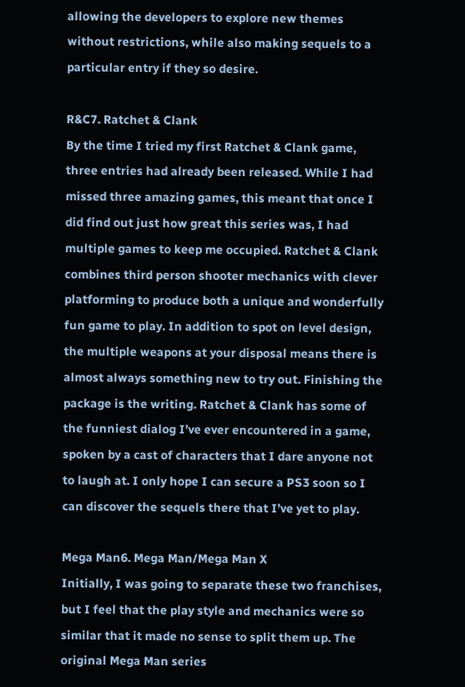allowing the developers to explore new themes without restrictions, while also making sequels to a particular entry if they so desire.

R&C7. Ratchet & Clank
By the time I tried my first Ratchet & Clank game, three entries had already been released. While I had missed three amazing games, this meant that once I did find out just how great this series was, I had multiple games to keep me occupied. Ratchet & Clank combines third person shooter mechanics with clever platforming to produce both a unique and wonderfully fun game to play. In addition to spot on level design, the multiple weapons at your disposal means there is almost always something new to try out. Finishing the package is the writing. Ratchet & Clank has some of the funniest dialog I’ve ever encountered in a game, spoken by a cast of characters that I dare anyone not to laugh at. I only hope I can secure a PS3 soon so I can discover the sequels there that I’ve yet to play.

Mega Man6. Mega Man/Mega Man X
Initially, I was going to separate these two franchises, but I feel that the play style and mechanics were so similar that it made no sense to split them up. The original Mega Man series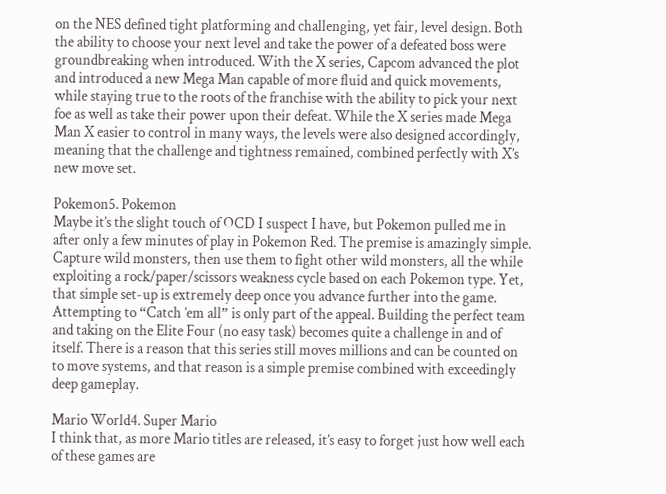on the NES defined tight platforming and challenging, yet fair, level design. Both the ability to choose your next level and take the power of a defeated boss were groundbreaking when introduced. With the X series, Capcom advanced the plot and introduced a new Mega Man capable of more fluid and quick movements, while staying true to the roots of the franchise with the ability to pick your next foe as well as take their power upon their defeat. While the X series made Mega Man X easier to control in many ways, the levels were also designed accordingly, meaning that the challenge and tightness remained, combined perfectly with X’s new move set.

Pokemon5. Pokemon
Maybe it’s the slight touch of OCD I suspect I have, but Pokemon pulled me in after only a few minutes of play in Pokemon Red. The premise is amazingly simple. Capture wild monsters, then use them to fight other wild monsters, all the while exploiting a rock/paper/scissors weakness cycle based on each Pokemon type. Yet, that simple set-up is extremely deep once you advance further into the game. Attempting to “Catch ’em all” is only part of the appeal. Building the perfect team and taking on the Elite Four (no easy task) becomes quite a challenge in and of itself. There is a reason that this series still moves millions and can be counted on to move systems, and that reason is a simple premise combined with exceedingly deep gameplay.

Mario World4. Super Mario
I think that, as more Mario titles are released, it’s easy to forget just how well each of these games are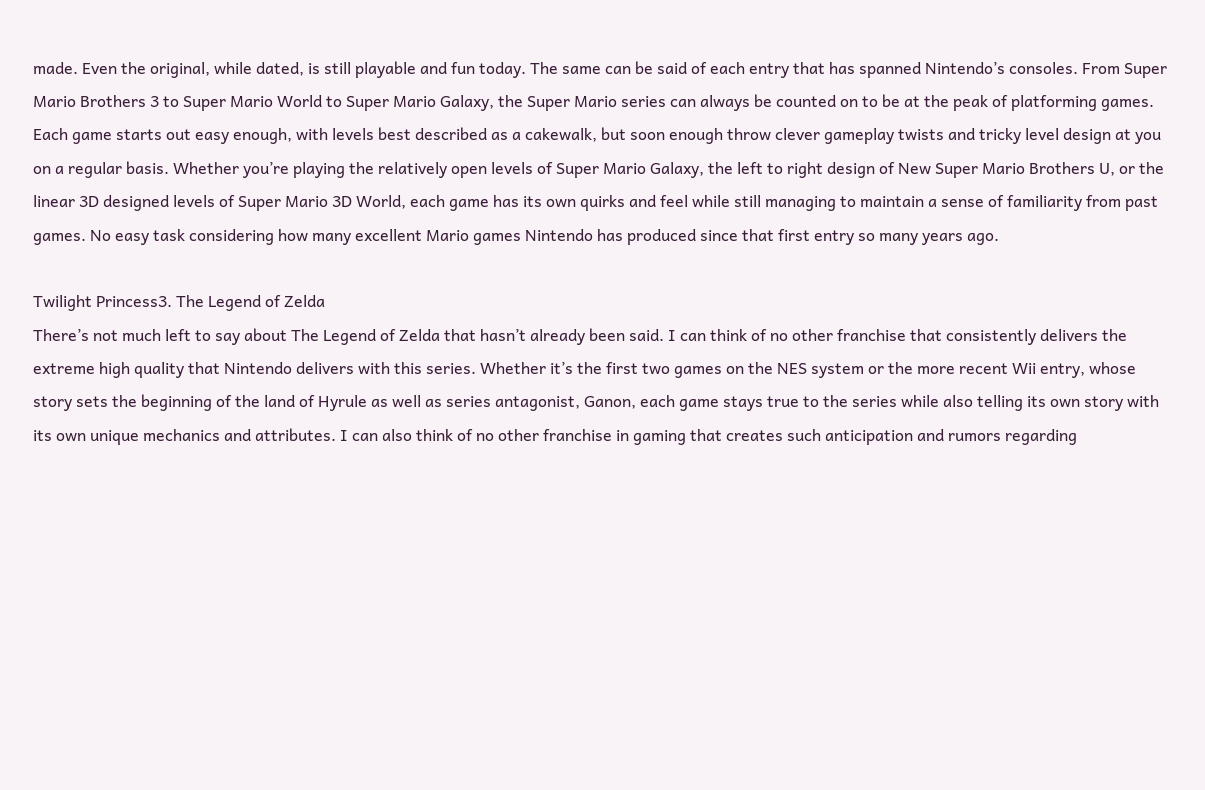made. Even the original, while dated, is still playable and fun today. The same can be said of each entry that has spanned Nintendo’s consoles. From Super Mario Brothers 3 to Super Mario World to Super Mario Galaxy, the Super Mario series can always be counted on to be at the peak of platforming games. Each game starts out easy enough, with levels best described as a cakewalk, but soon enough throw clever gameplay twists and tricky level design at you on a regular basis. Whether you’re playing the relatively open levels of Super Mario Galaxy, the left to right design of New Super Mario Brothers U, or the linear 3D designed levels of Super Mario 3D World, each game has its own quirks and feel while still managing to maintain a sense of familiarity from past games. No easy task considering how many excellent Mario games Nintendo has produced since that first entry so many years ago.

Twilight Princess3. The Legend of Zelda
There’s not much left to say about The Legend of Zelda that hasn’t already been said. I can think of no other franchise that consistently delivers the extreme high quality that Nintendo delivers with this series. Whether it’s the first two games on the NES system or the more recent Wii entry, whose story sets the beginning of the land of Hyrule as well as series antagonist, Ganon, each game stays true to the series while also telling its own story with its own unique mechanics and attributes. I can also think of no other franchise in gaming that creates such anticipation and rumors regarding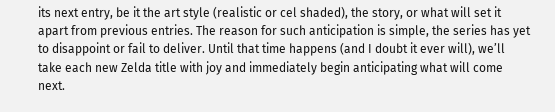its next entry, be it the art style (realistic or cel shaded), the story, or what will set it apart from previous entries. The reason for such anticipation is simple, the series has yet to disappoint or fail to deliver. Until that time happens (and I doubt it ever will), we’ll take each new Zelda title with joy and immediately begin anticipating what will come next.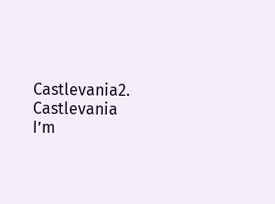Castlevania2. Castlevania
I’m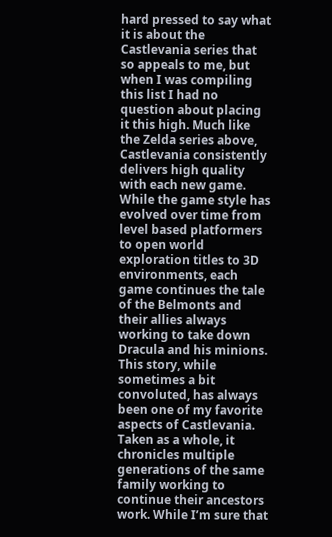hard pressed to say what it is about the Castlevania series that so appeals to me, but when I was compiling this list I had no question about placing it this high. Much like the Zelda series above, Castlevania consistently delivers high quality with each new game. While the game style has evolved over time from level based platformers to open world exploration titles to 3D environments, each game continues the tale of the Belmonts and their allies always working to take down Dracula and his minions. This story, while sometimes a bit convoluted, has always been one of my favorite aspects of Castlevania. Taken as a whole, it chronicles multiple generations of the same family working to continue their ancestors work. While I’m sure that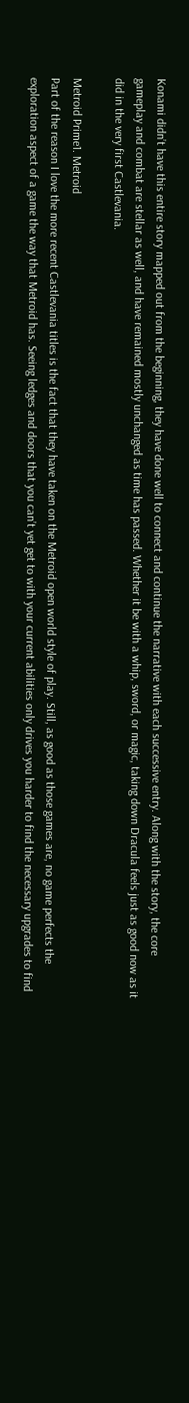Konami didn’t have this entire story mapped out from the beginning, they have done well to connect and continue the narrative with each successive entry. Along with the story, the core gameplay and combat are stellar as well, and have remained mostly unchanged as time has passed. Whether it be with a whip, sword, or magic, taking down Dracula feels just as good now as it did in the very first Castlevania.

Metroid Prime1. Metroid
Part of the reason I love the more recent Castlevania titles is the fact that they have taken on the Metroid open world style of play. Still, as good as those games are, no game perfects the exploration aspect of a game the way that Metroid has. Seeing ledges and doors that you can’t yet get to with your current abilities only drives you harder to find the necessary upgrades to find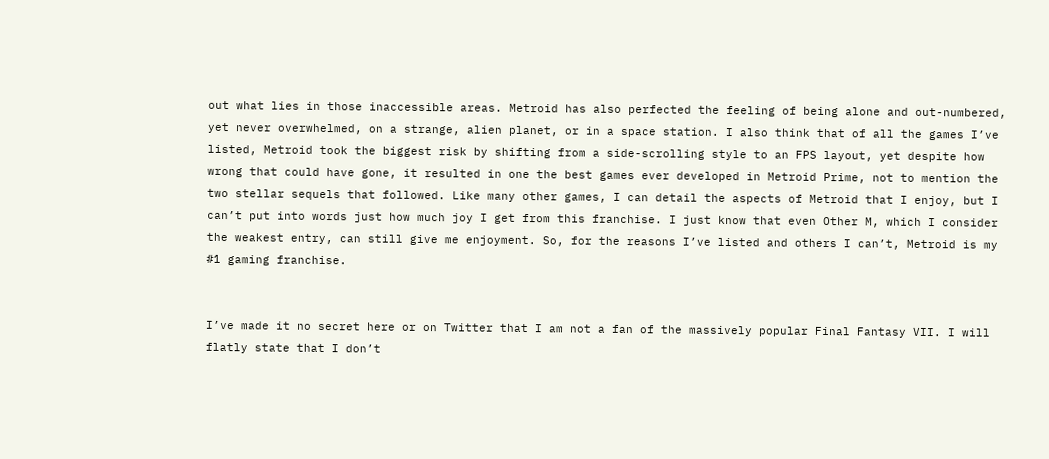out what lies in those inaccessible areas. Metroid has also perfected the feeling of being alone and out-numbered, yet never overwhelmed, on a strange, alien planet, or in a space station. I also think that of all the games I’ve listed, Metroid took the biggest risk by shifting from a side-scrolling style to an FPS layout, yet despite how wrong that could have gone, it resulted in one the best games ever developed in Metroid Prime, not to mention the two stellar sequels that followed. Like many other games, I can detail the aspects of Metroid that I enjoy, but I can’t put into words just how much joy I get from this franchise. I just know that even Other M, which I consider the weakest entry, can still give me enjoyment. So, for the reasons I’ve listed and others I can’t, Metroid is my #1 gaming franchise.


I’ve made it no secret here or on Twitter that I am not a fan of the massively popular Final Fantasy VII. I will flatly state that I don’t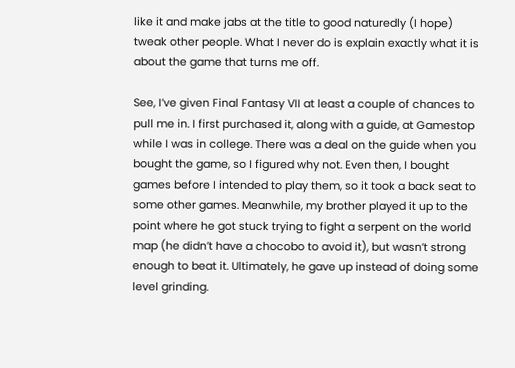like it and make jabs at the title to good naturedly (I hope) tweak other people. What I never do is explain exactly what it is about the game that turns me off.

See, I’ve given Final Fantasy VII at least a couple of chances to pull me in. I first purchased it, along with a guide, at Gamestop while I was in college. There was a deal on the guide when you bought the game, so I figured why not. Even then, I bought games before I intended to play them, so it took a back seat to some other games. Meanwhile, my brother played it up to the point where he got stuck trying to fight a serpent on the world map (he didn’t have a chocobo to avoid it), but wasn’t strong enough to beat it. Ultimately, he gave up instead of doing some level grinding.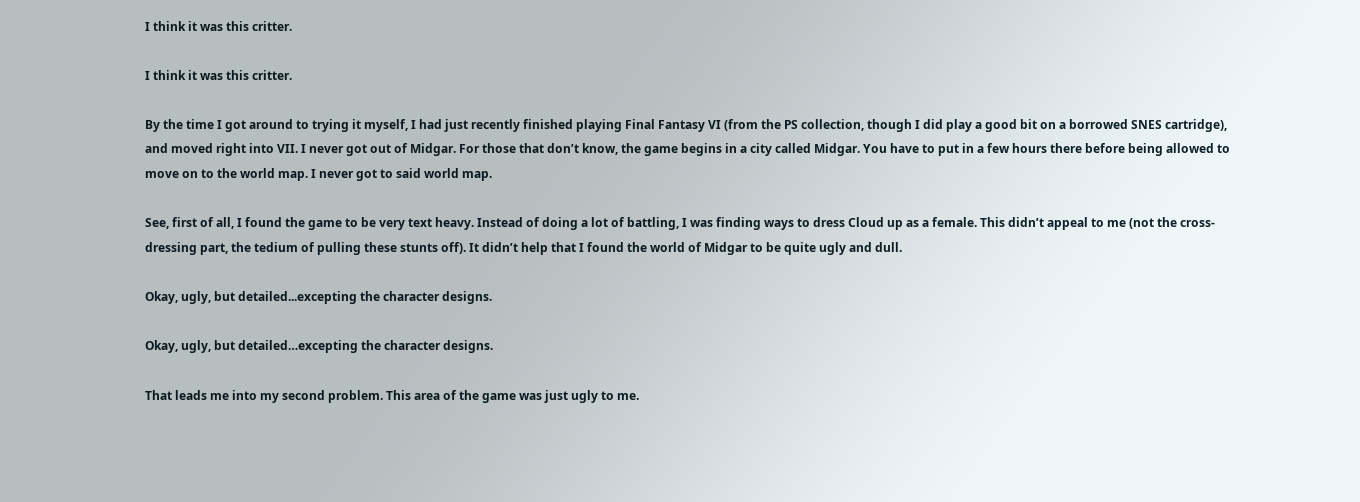I think it was this critter.

I think it was this critter.

By the time I got around to trying it myself, I had just recently finished playing Final Fantasy VI (from the PS collection, though I did play a good bit on a borrowed SNES cartridge), and moved right into VII. I never got out of Midgar. For those that don’t know, the game begins in a city called Midgar. You have to put in a few hours there before being allowed to move on to the world map. I never got to said world map.

See, first of all, I found the game to be very text heavy. Instead of doing a lot of battling, I was finding ways to dress Cloud up as a female. This didn’t appeal to me (not the cross-dressing part, the tedium of pulling these stunts off). It didn’t help that I found the world of Midgar to be quite ugly and dull.

Okay, ugly, but detailed...excepting the character designs.

Okay, ugly, but detailed…excepting the character designs.

That leads me into my second problem. This area of the game was just ugly to me.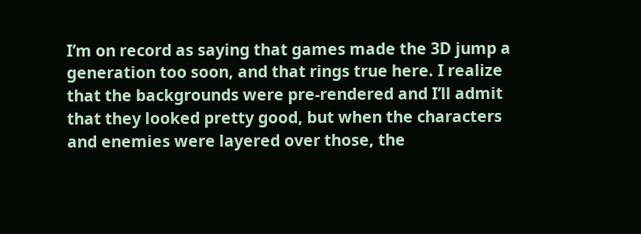I’m on record as saying that games made the 3D jump a generation too soon, and that rings true here. I realize that the backgrounds were pre-rendered and I’ll admit that they looked pretty good, but when the characters and enemies were layered over those, the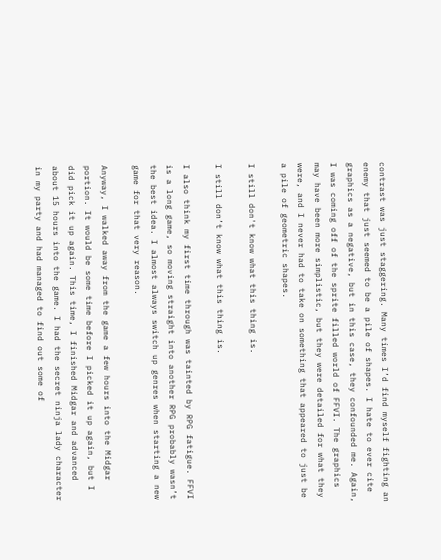contrast was just staggering. Many times I’d find myself fighting an enemy that just seemed to be a pile of shapes. I hate to ever cite graphics as a negative, but in this case, they confounded me. Again, I was coming off of the sprite filled world of FFVI. The graphics may have been more simplistic, but they were detailed for what they were, and I never had to take on something that appeared to just be a pile of geometric shapes.

I still don't know what this thing is.

I still don’t know what this thing is.

I also think my first time through was tainted by RPG fatigue. FFVI is a long game, so moving straight into another RPG probably wasn’t the best idea. I almost always switch up genres when starting a new game for that very reason.

Anyway, I walked away from the game a few hours into the Midgar portion. It would be some time before I picked it up again, but I did pick it up again. This time, I finished Midgar and advanced about 15 hours into the game. I had the secret ninja lady character in my party and had managed to find out some of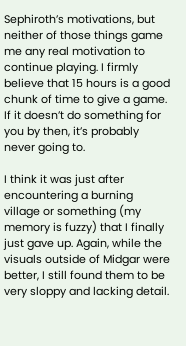Sephiroth’s motivations, but neither of those things game me any real motivation to continue playing. I firmly believe that 15 hours is a good chunk of time to give a game. If it doesn’t do something for you by then, it’s probably never going to.

I think it was just after encountering a burning village or something (my memory is fuzzy) that I finally just gave up. Again, while the visuals outside of Midgar were better, I still found them to be very sloppy and lacking detail.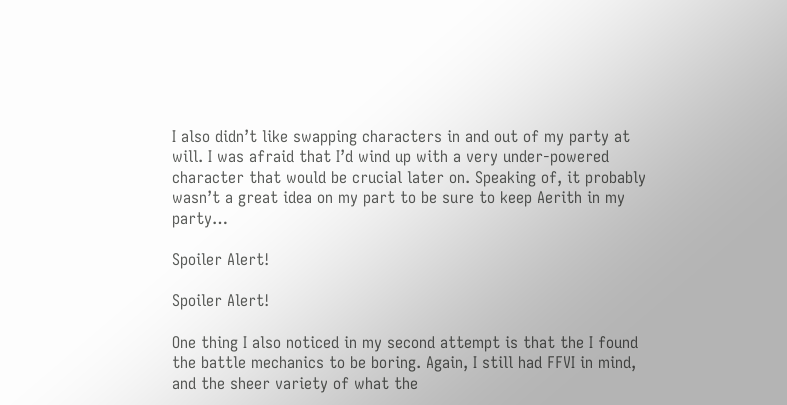I also didn’t like swapping characters in and out of my party at will. I was afraid that I’d wind up with a very under-powered character that would be crucial later on. Speaking of, it probably wasn’t a great idea on my part to be sure to keep Aerith in my party…

Spoiler Alert!

Spoiler Alert!

One thing I also noticed in my second attempt is that the I found the battle mechanics to be boring. Again, I still had FFVI in mind, and the sheer variety of what the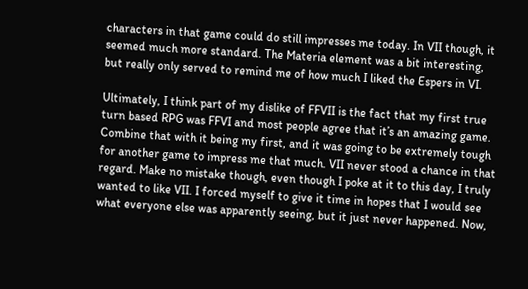characters in that game could do still impresses me today. In VII though, it seemed much more standard. The Materia element was a bit interesting, but really only served to remind me of how much I liked the Espers in VI.

Ultimately, I think part of my dislike of FFVII is the fact that my first true turn based RPG was FFVI and most people agree that it’s an amazing game. Combine that with it being my first, and it was going to be extremely tough for another game to impress me that much. VII never stood a chance in that regard. Make no mistake though, even though I poke at it to this day, I truly wanted to like VII. I forced myself to give it time in hopes that I would see what everyone else was apparently seeing, but it just never happened. Now,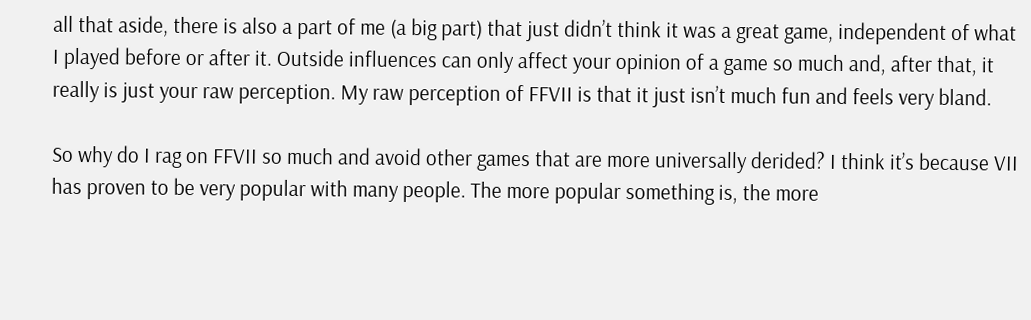all that aside, there is also a part of me (a big part) that just didn’t think it was a great game, independent of what I played before or after it. Outside influences can only affect your opinion of a game so much and, after that, it really is just your raw perception. My raw perception of FFVII is that it just isn’t much fun and feels very bland.

So why do I rag on FFVII so much and avoid other games that are more universally derided? I think it’s because VII has proven to be very popular with many people. The more popular something is, the more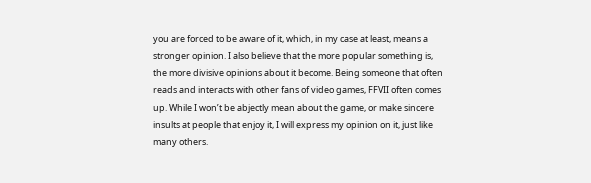you are forced to be aware of it, which, in my case at least, means a stronger opinion. I also believe that the more popular something is, the more divisive opinions about it become. Being someone that often reads and interacts with other fans of video games, FFVII often comes up. While I won’t be abjectly mean about the game, or make sincere insults at people that enjoy it, I will express my opinion on it, just like many others.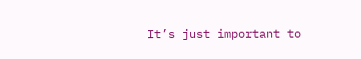It’s just important to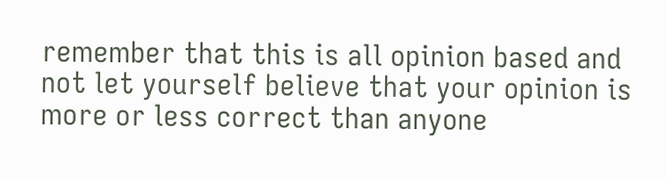remember that this is all opinion based and not let yourself believe that your opinion is more or less correct than anyone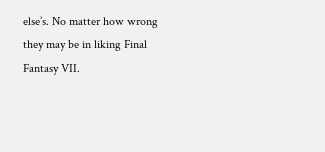else’s. No matter how wrong they may be in liking Final Fantasy VII.